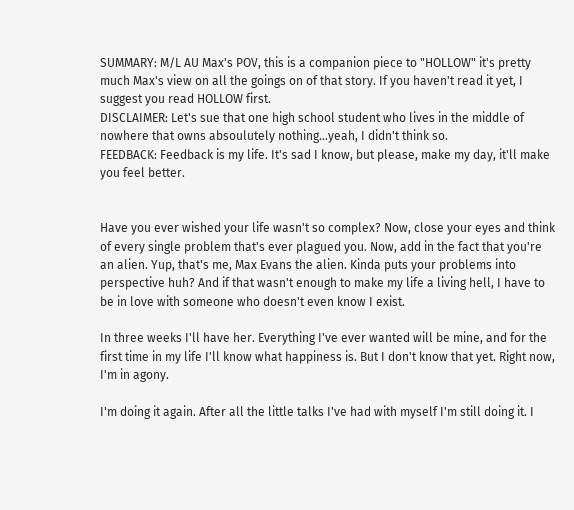SUMMARY: M/L AU Max's POV, this is a companion piece to "HOLLOW" it's pretty much Max's view on all the goings on of that story. If you haven't read it yet, I suggest you read HOLLOW first.
DISCLAIMER: Let's sue that one high school student who lives in the middle of nowhere that owns absoulutely nothing...yeah, I didn't think so.
FEEDBACK: Feedback is my life. It's sad I know, but please, make my day, it'll make you feel better.


Have you ever wished your life wasn't so complex? Now, close your eyes and think of every single problem that's ever plagued you. Now, add in the fact that you're an alien. Yup, that's me, Max Evans the alien. Kinda puts your problems into perspective huh? And if that wasn't enough to make my life a living hell, I have to be in love with someone who doesn't even know I exist.

In three weeks I'll have her. Everything I've ever wanted will be mine, and for the first time in my life I'll know what happiness is. But I don't know that yet. Right now, I'm in agony.

I'm doing it again. After all the little talks I've had with myself I'm still doing it. I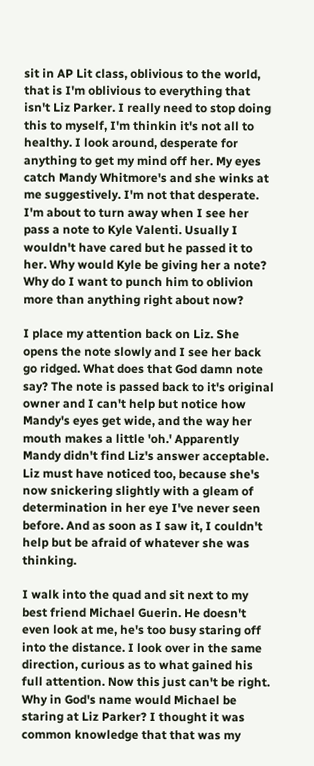sit in AP Lit class, oblivious to the world, that is I'm oblivious to everything that isn't Liz Parker. I really need to stop doing this to myself, I'm thinkin it's not all to healthy. I look around, desperate for anything to get my mind off her. My eyes catch Mandy Whitmore's and she winks at me suggestively. I'm not that desperate. I'm about to turn away when I see her pass a note to Kyle Valenti. Usually I wouldn't have cared but he passed it to her. Why would Kyle be giving her a note? Why do I want to punch him to oblivion more than anything right about now?

I place my attention back on Liz. She opens the note slowly and I see her back go ridged. What does that God damn note say? The note is passed back to it's original owner and I can't help but notice how Mandy's eyes get wide, and the way her mouth makes a little 'oh.' Apparently Mandy didn't find Liz's answer acceptable. Liz must have noticed too, because she's now snickering slightly with a gleam of determination in her eye I've never seen before. And as soon as I saw it, I couldn't help but be afraid of whatever she was thinking.

I walk into the quad and sit next to my best friend Michael Guerin. He doesn't even look at me, he's too busy staring off into the distance. I look over in the same direction, curious as to what gained his full attention. Now this just can't be right. Why in God's name would Michael be staring at Liz Parker? I thought it was common knowledge that that was my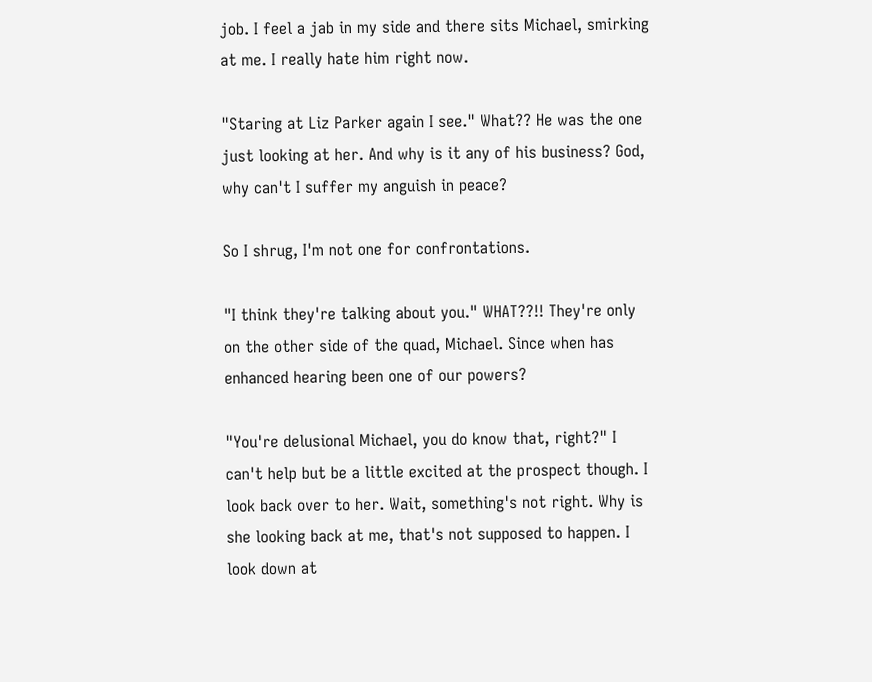job. I feel a jab in my side and there sits Michael, smirking at me. I really hate him right now.

"Staring at Liz Parker again I see." What?? He was the one just looking at her. And why is it any of his business? God, why can't I suffer my anguish in peace?

So I shrug, I'm not one for confrontations.

"I think they're talking about you." WHAT??!! They're only on the other side of the quad, Michael. Since when has enhanced hearing been one of our powers?

"You're delusional Michael, you do know that, right?" I can't help but be a little excited at the prospect though. I look back over to her. Wait, something's not right. Why is she looking back at me, that's not supposed to happen. I look down at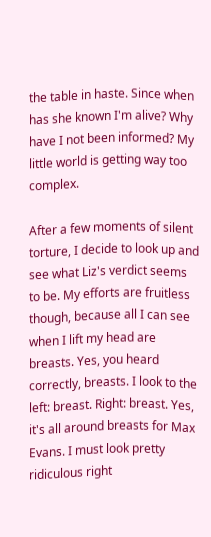the table in haste. Since when has she known I'm alive? Why have I not been informed? My little world is getting way too complex.

After a few moments of silent torture, I decide to look up and see what Liz's verdict seems to be. My efforts are fruitless though, because all I can see when I lift my head are breasts. Yes, you heard correctly, breasts. I look to the left: breast. Right: breast. Yes, it's all around breasts for Max Evans. I must look pretty ridiculous right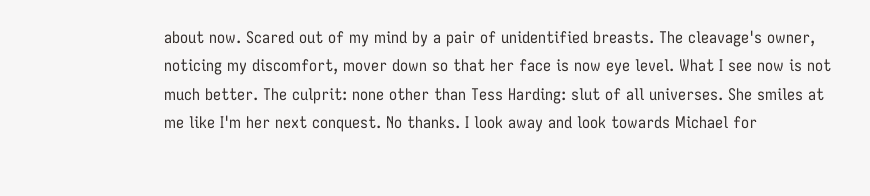about now. Scared out of my mind by a pair of unidentified breasts. The cleavage's owner, noticing my discomfort, mover down so that her face is now eye level. What I see now is not much better. The culprit: none other than Tess Harding: slut of all universes. She smiles at me like I'm her next conquest. No thanks. I look away and look towards Michael for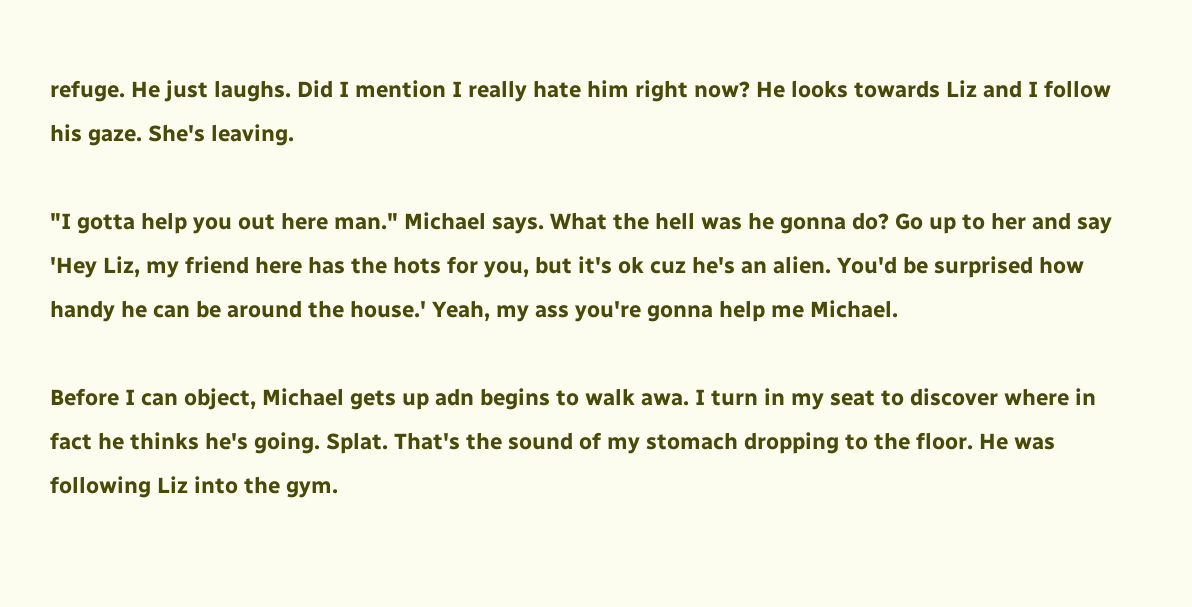refuge. He just laughs. Did I mention I really hate him right now? He looks towards Liz and I follow his gaze. She's leaving.

"I gotta help you out here man." Michael says. What the hell was he gonna do? Go up to her and say 'Hey Liz, my friend here has the hots for you, but it's ok cuz he's an alien. You'd be surprised how handy he can be around the house.' Yeah, my ass you're gonna help me Michael.

Before I can object, Michael gets up adn begins to walk awa. I turn in my seat to discover where in fact he thinks he's going. Splat. That's the sound of my stomach dropping to the floor. He was following Liz into the gym.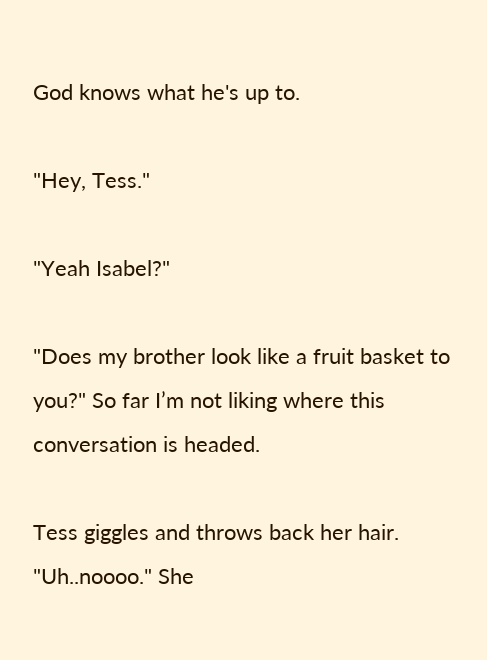God knows what he's up to.

"Hey, Tess."

"Yeah Isabel?"

"Does my brother look like a fruit basket to you?" So far I’m not liking where this conversation is headed.

Tess giggles and throws back her hair. "Uh..noooo." She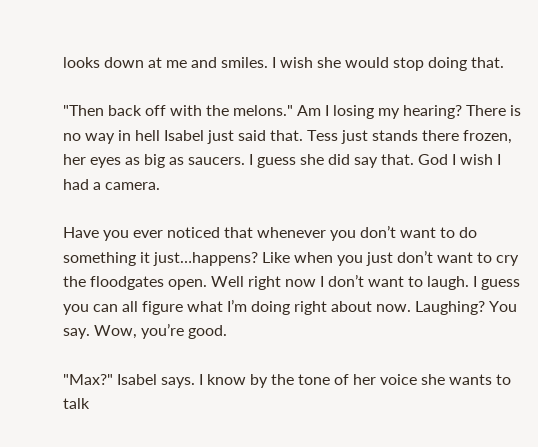looks down at me and smiles. I wish she would stop doing that.

"Then back off with the melons." Am I losing my hearing? There is no way in hell Isabel just said that. Tess just stands there frozen, her eyes as big as saucers. I guess she did say that. God I wish I had a camera.

Have you ever noticed that whenever you don’t want to do something it just…happens? Like when you just don’t want to cry the floodgates open. Well right now I don’t want to laugh. I guess you can all figure what I’m doing right about now. Laughing? You say. Wow, you’re good.

"Max?" Isabel says. I know by the tone of her voice she wants to talk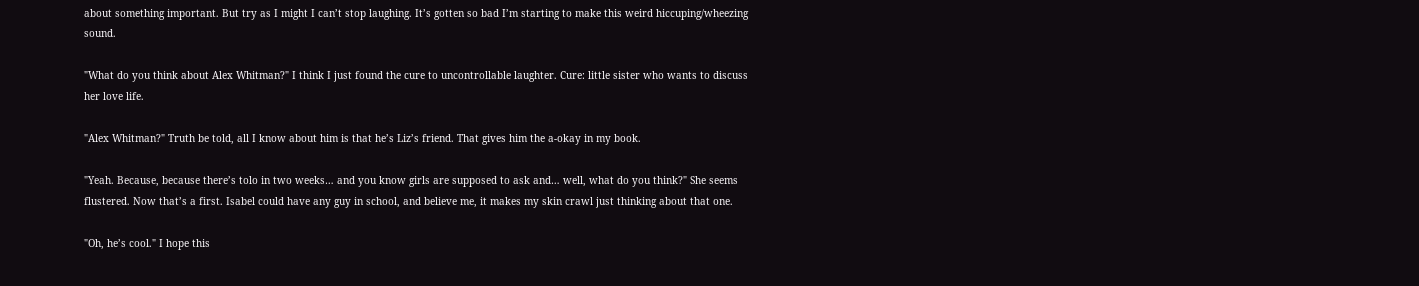about something important. But try as I might I can’t stop laughing. It’s gotten so bad I’m starting to make this weird hiccuping/wheezing sound.

"What do you think about Alex Whitman?" I think I just found the cure to uncontrollable laughter. Cure: little sister who wants to discuss her love life.

"Alex Whitman?" Truth be told, all I know about him is that he’s Liz’s friend. That gives him the a-okay in my book.

"Yeah. Because, because there’s tolo in two weeks… and you know girls are supposed to ask and… well, what do you think?" She seems flustered. Now that’s a first. Isabel could have any guy in school, and believe me, it makes my skin crawl just thinking about that one.

"Oh, he’s cool." I hope this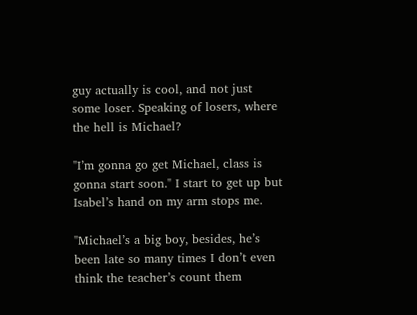guy actually is cool, and not just some loser. Speaking of losers, where the hell is Michael?

"I’m gonna go get Michael, class is gonna start soon." I start to get up but Isabel’s hand on my arm stops me.

"Michael’s a big boy, besides, he’s been late so many times I don’t even think the teacher’s count them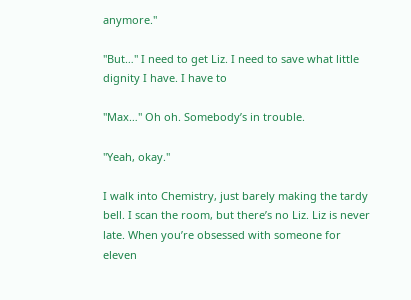anymore."

"But…" I need to get Liz. I need to save what little dignity I have. I have to

"Max…" Oh oh. Somebody’s in trouble.

"Yeah, okay."

I walk into Chemistry, just barely making the tardy bell. I scan the room, but there’s no Liz. Liz is never late. When you’re obsessed with someone for eleven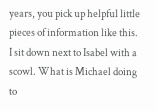years, you pick up helpful little pieces of information like this. I sit down next to Isabel with a scowl. What is Michael doing to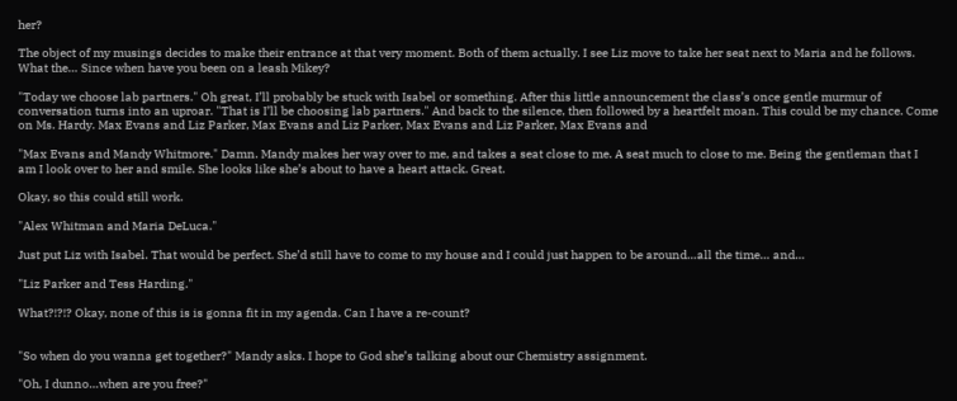her?

The object of my musings decides to make their entrance at that very moment. Both of them actually. I see Liz move to take her seat next to Maria and he follows. What the… Since when have you been on a leash Mikey?

"Today we choose lab partners." Oh great, I’ll probably be stuck with Isabel or something. After this little announcement the class’s once gentle murmur of conversation turns into an uproar. "That is I’ll be choosing lab partners." And back to the silence, then followed by a heartfelt moan. This could be my chance. Come on Ms. Hardy. Max Evans and Liz Parker, Max Evans and Liz Parker, Max Evans and Liz Parker, Max Evans and

"Max Evans and Mandy Whitmore." Damn. Mandy makes her way over to me, and takes a seat close to me. A seat much to close to me. Being the gentleman that I am I look over to her and smile. She looks like she’s about to have a heart attack. Great.

Okay, so this could still work.

"Alex Whitman and Maria DeLuca."

Just put Liz with Isabel. That would be perfect. She’d still have to come to my house and I could just happen to be around…all the time… and…

"Liz Parker and Tess Harding."

What?!?!? Okay, none of this is is gonna fit in my agenda. Can I have a re-count?


"So when do you wanna get together?" Mandy asks. I hope to God she’s talking about our Chemistry assignment.

"Oh, I dunno…when are you free?"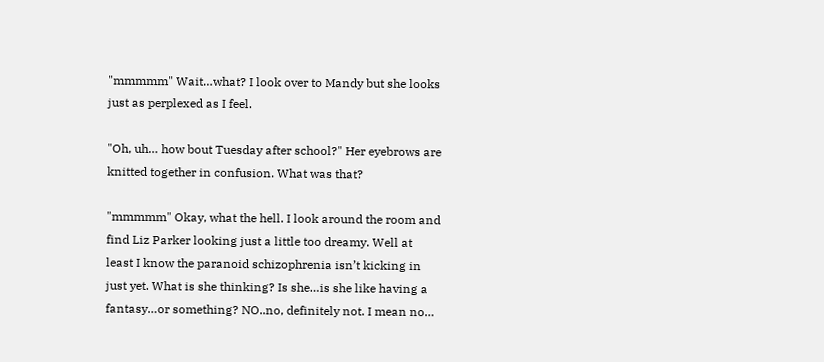"mmmmm" Wait…what? I look over to Mandy but she looks just as perplexed as I feel.

"Oh, uh… how bout Tuesday after school?" Her eyebrows are knitted together in confusion. What was that?

"mmmmm" Okay, what the hell. I look around the room and find Liz Parker looking just a little too dreamy. Well at least I know the paranoid schizophrenia isn’t kicking in just yet. What is she thinking? Is she…is she like having a fantasy…or something? NO..no, definitely not. I mean no…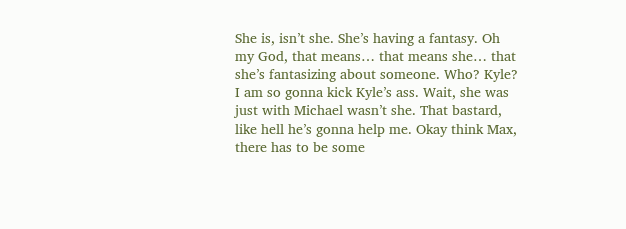She is, isn’t she. She’s having a fantasy. Oh my God, that means… that means she… that she’s fantasizing about someone. Who? Kyle? I am so gonna kick Kyle’s ass. Wait, she was just with Michael wasn’t she. That bastard, like hell he’s gonna help me. Okay think Max, there has to be some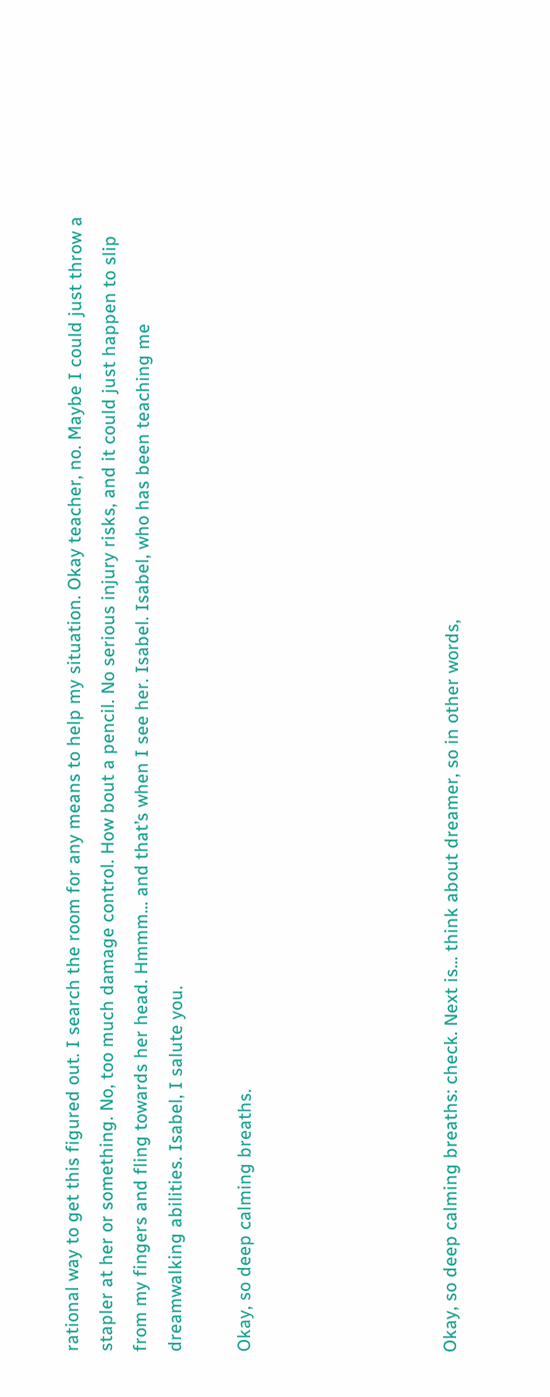rational way to get this figured out. I search the room for any means to help my situation. Okay teacher, no. Maybe I could just throw a stapler at her or something. No, too much damage control. How bout a pencil. No serious injury risks, and it could just happen to slip from my fingers and fling towards her head. Hmmm… and that’s when I see her. Isabel. Isabel, who has been teaching me dreamwalking abilities. Isabel, I salute you.

Okay, so deep calming breaths.





Okay, so deep calming breaths: check. Next is… think about dreamer, so in other words,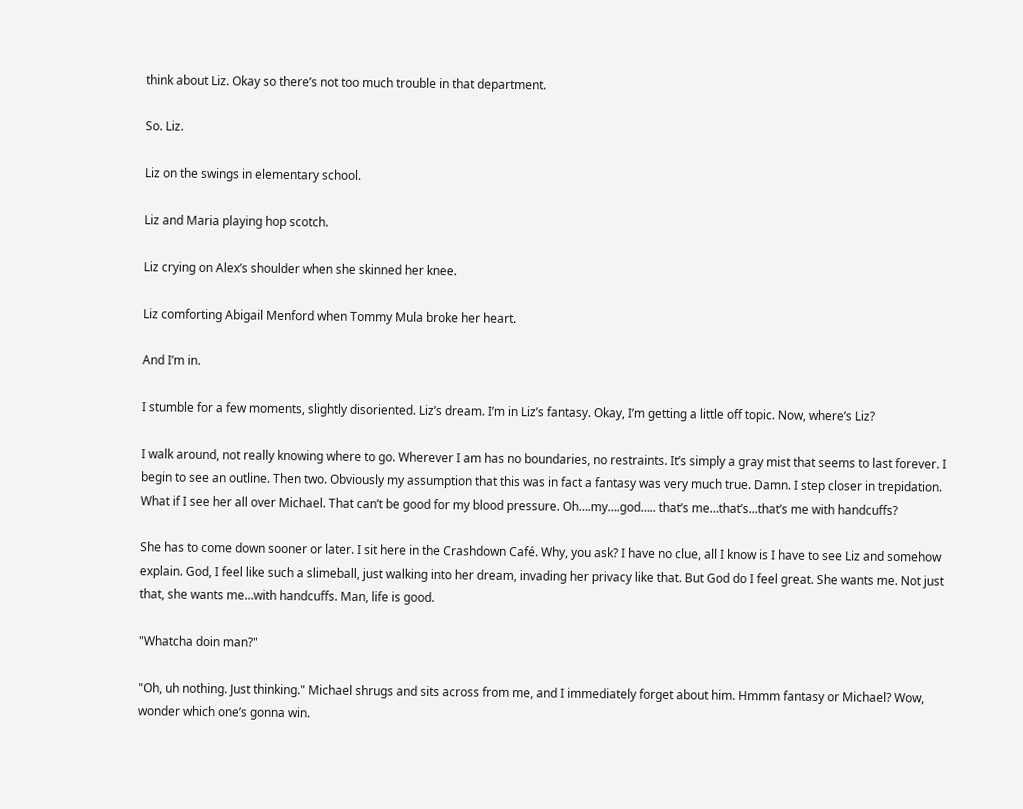think about Liz. Okay so there’s not too much trouble in that department.

So. Liz.

Liz on the swings in elementary school.

Liz and Maria playing hop scotch.

Liz crying on Alex’s shoulder when she skinned her knee.

Liz comforting Abigail Menford when Tommy Mula broke her heart.

And I’m in.

I stumble for a few moments, slightly disoriented. Liz’s dream. I’m in Liz’s fantasy. Okay, I’m getting a little off topic. Now, where’s Liz?

I walk around, not really knowing where to go. Wherever I am has no boundaries, no restraints. It’s simply a gray mist that seems to last forever. I begin to see an outline. Then two. Obviously my assumption that this was in fact a fantasy was very much true. Damn. I step closer in trepidation. What if I see her all over Michael. That can’t be good for my blood pressure. Oh….my….god….. that’s me…that’s...that’s me with handcuffs?

She has to come down sooner or later. I sit here in the Crashdown Café. Why, you ask? I have no clue, all I know is I have to see Liz and somehow explain. God, I feel like such a slimeball, just walking into her dream, invading her privacy like that. But God do I feel great. She wants me. Not just that, she wants me…with handcuffs. Man, life is good.

"Whatcha doin man?"

"Oh, uh nothing. Just thinking." Michael shrugs and sits across from me, and I immediately forget about him. Hmmm fantasy or Michael? Wow, wonder which one’s gonna win.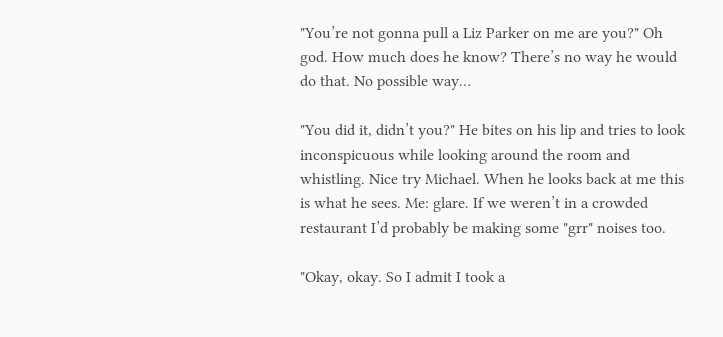"You’re not gonna pull a Liz Parker on me are you?" Oh god. How much does he know? There’s no way he would do that. No possible way…

"You did it, didn’t you?" He bites on his lip and tries to look inconspicuous while looking around the room and whistling. Nice try Michael. When he looks back at me this is what he sees. Me: glare. If we weren’t in a crowded restaurant I’d probably be making some "grr" noises too.

"Okay, okay. So I admit I took a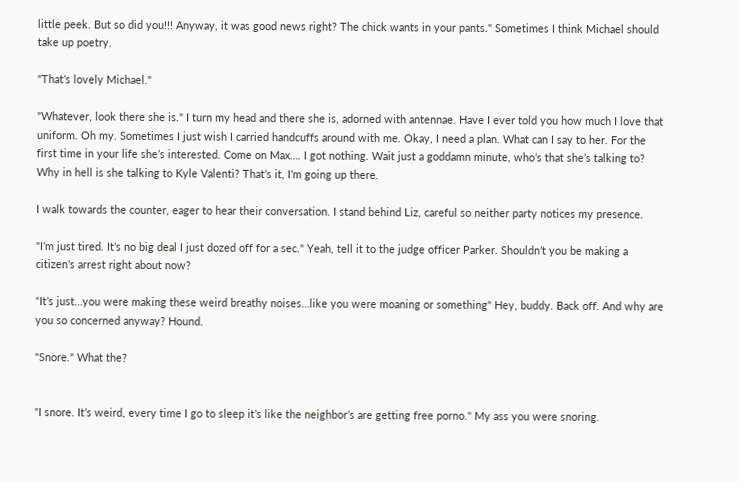little peek. But so did you!!! Anyway, it was good news right? The chick wants in your pants." Sometimes I think Michael should take up poetry.

"That’s lovely Michael."

"Whatever, look there she is." I turn my head and there she is, adorned with antennae. Have I ever told you how much I love that uniform. Oh my. Sometimes I just wish I carried handcuffs around with me. Okay, I need a plan. What can I say to her. For the first time in your life she’s interested. Come on Max…. I got nothing. Wait just a goddamn minute, who’s that she’s talking to? Why in hell is she talking to Kyle Valenti? That’s it, I’m going up there.

I walk towards the counter, eager to hear their conversation. I stand behind Liz, careful so neither party notices my presence.

"I’m just tired. It’s no big deal I just dozed off for a sec." Yeah, tell it to the judge officer Parker. Shouldn’t you be making a citizen’s arrest right about now?

"It’s just…you were making these weird breathy noises…like you were moaning or something" Hey, buddy. Back off. And why are you so concerned anyway? Hound.

"Snore." What the?


"I snore. It’s weird, every time I go to sleep it’s like the neighbor’s are getting free porno." My ass you were snoring.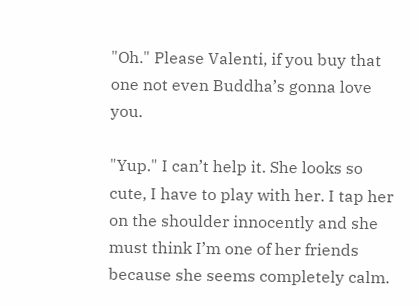"Oh." Please Valenti, if you buy that one not even Buddha’s gonna love you.

"Yup." I can’t help it. She looks so cute, I have to play with her. I tap her on the shoulder innocently and she must think I’m one of her friends because she seems completely calm.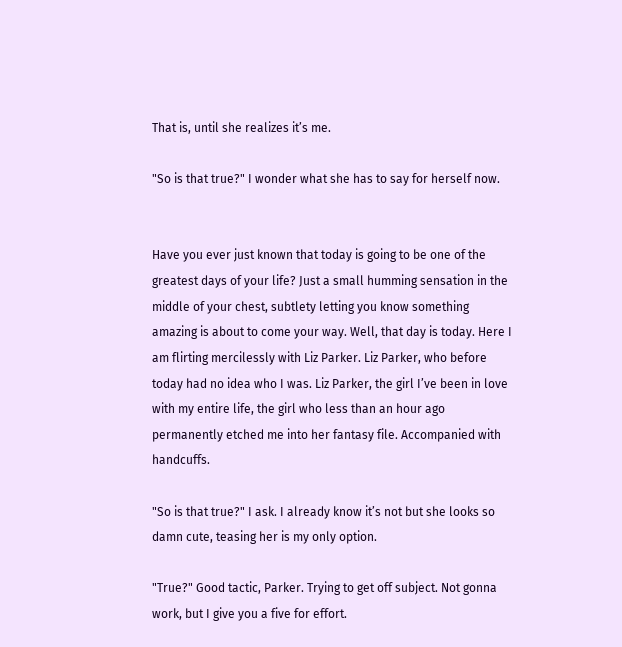That is, until she realizes it’s me.

"So is that true?" I wonder what she has to say for herself now.


Have you ever just known that today is going to be one of the greatest days of your life? Just a small humming sensation in the middle of your chest, subtlety letting you know something amazing is about to come your way. Well, that day is today. Here I am flirting mercilessly with Liz Parker. Liz Parker, who before today had no idea who I was. Liz Parker, the girl I’ve been in love with my entire life, the girl who less than an hour ago permanently etched me into her fantasy file. Accompanied with handcuffs.

"So is that true?" I ask. I already know it’s not but she looks so damn cute, teasing her is my only option.

"True?" Good tactic, Parker. Trying to get off subject. Not gonna work, but I give you a five for effort.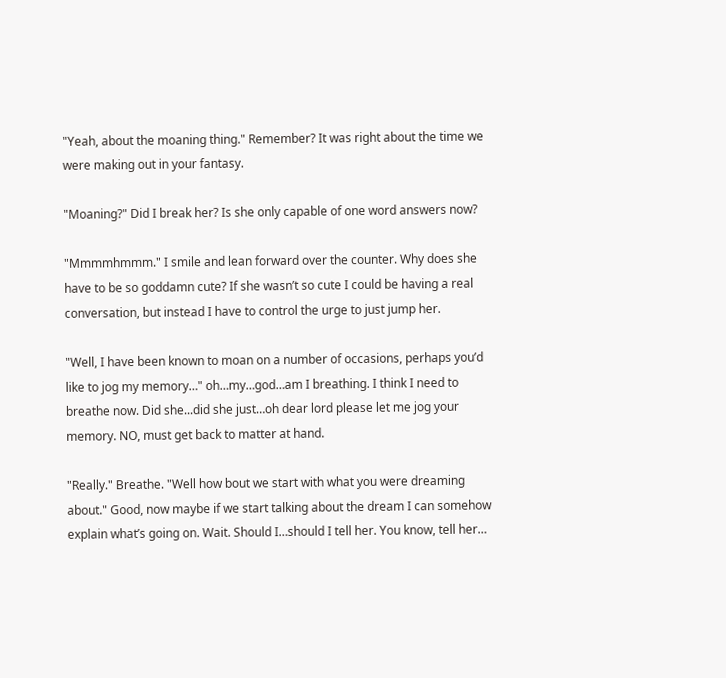"Yeah, about the moaning thing." Remember? It was right about the time we were making out in your fantasy.

"Moaning?" Did I break her? Is she only capable of one word answers now?

"Mmmmhmmm." I smile and lean forward over the counter. Why does she have to be so goddamn cute? If she wasn’t so cute I could be having a real conversation, but instead I have to control the urge to just jump her.

"Well, I have been known to moan on a number of occasions, perhaps you’d like to jog my memory…" oh…my…god…am I breathing. I think I need to breathe now. Did she...did she just…oh dear lord please let me jog your memory. NO, must get back to matter at hand.

"Really." Breathe. "Well how bout we start with what you were dreaming about." Good, now maybe if we start talking about the dream I can somehow explain what’s going on. Wait. Should I…should I tell her. You know, tell her…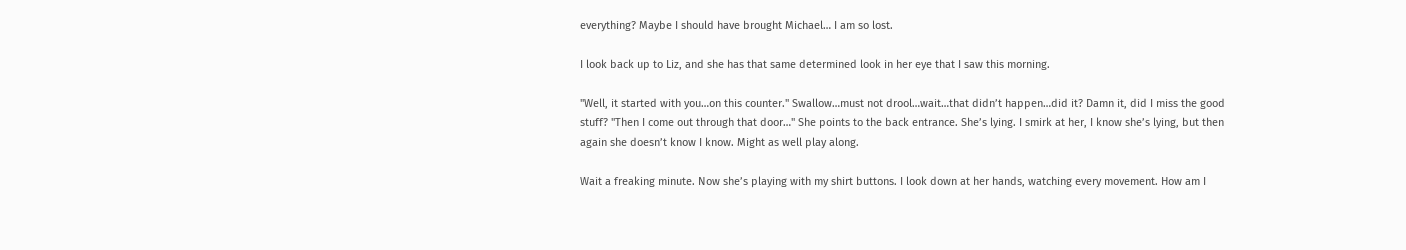everything? Maybe I should have brought Michael… I am so lost.

I look back up to Liz, and she has that same determined look in her eye that I saw this morning.

"Well, it started with you…on this counter." Swallow…must not drool…wait…that didn’t happen…did it? Damn it, did I miss the good stuff? "Then I come out through that door…" She points to the back entrance. She’s lying. I smirk at her, I know she’s lying, but then again she doesn’t know I know. Might as well play along.

Wait a freaking minute. Now she’s playing with my shirt buttons. I look down at her hands, watching every movement. How am I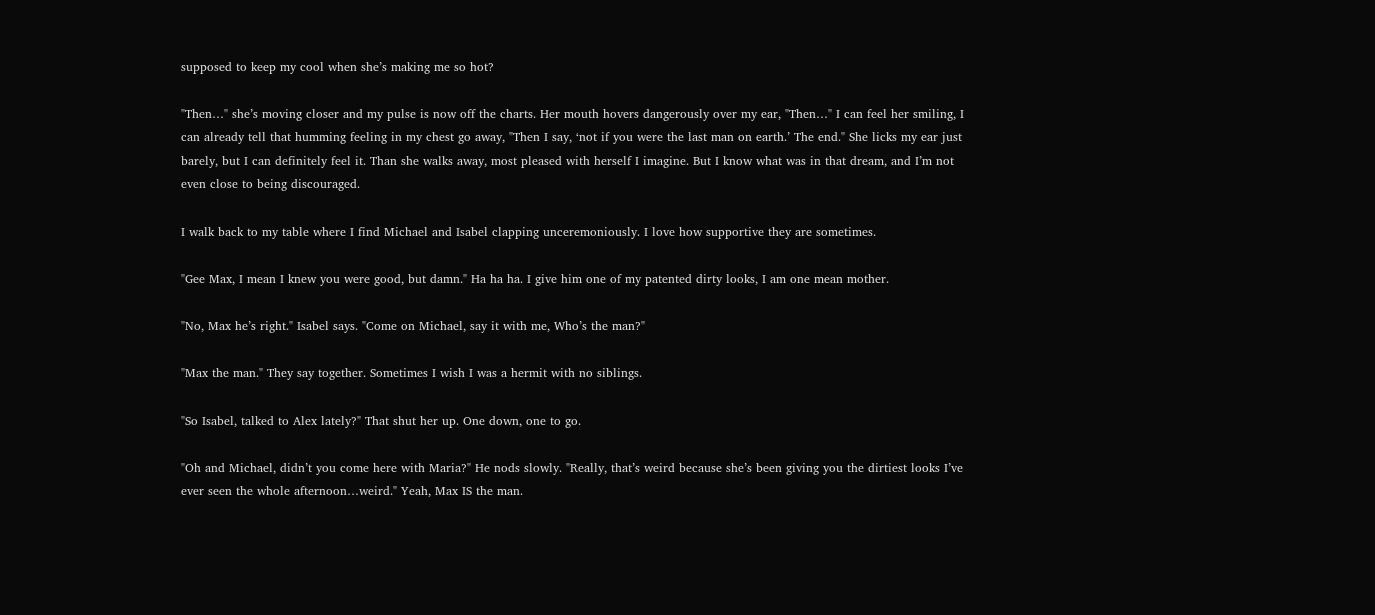supposed to keep my cool when she’s making me so hot?

"Then…" she’s moving closer and my pulse is now off the charts. Her mouth hovers dangerously over my ear, "Then…" I can feel her smiling, I can already tell that humming feeling in my chest go away, "Then I say, ‘not if you were the last man on earth.’ The end." She licks my ear just barely, but I can definitely feel it. Than she walks away, most pleased with herself I imagine. But I know what was in that dream, and I’m not even close to being discouraged.

I walk back to my table where I find Michael and Isabel clapping unceremoniously. I love how supportive they are sometimes.

"Gee Max, I mean I knew you were good, but damn." Ha ha ha. I give him one of my patented dirty looks, I am one mean mother.

"No, Max he’s right." Isabel says. "Come on Michael, say it with me, Who’s the man?"

"Max the man." They say together. Sometimes I wish I was a hermit with no siblings.

"So Isabel, talked to Alex lately?" That shut her up. One down, one to go.

"Oh and Michael, didn’t you come here with Maria?" He nods slowly. "Really, that’s weird because she’s been giving you the dirtiest looks I’ve ever seen the whole afternoon…weird." Yeah, Max IS the man.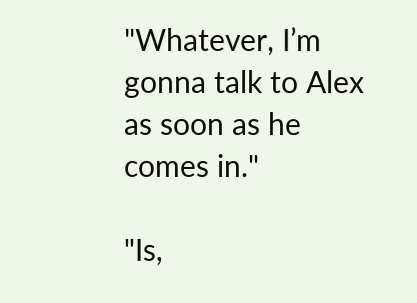"Whatever, I’m gonna talk to Alex as soon as he comes in."

"Is,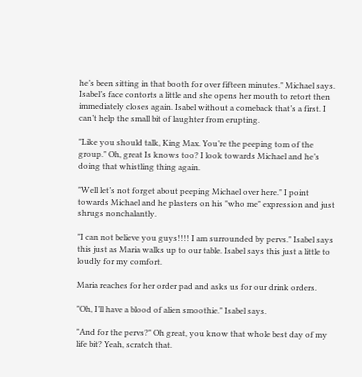he’s been sitting in that booth for over fifteen minutes." Michael says. Isabel’s face contorts a little and she opens her mouth to retort then immediately closes again. Isabel without a comeback that’s a first. I can’t help the small bit of laughter from erupting.

"Like you should talk, King Max. You’re the peeping tom of the group." Oh, great Is knows too? I look towards Michael and he’s doing that whistling thing again.

"Well let’s not forget about peeping Michael over here." I point towards Michael and he plasters on his "who me" expression and just shrugs nonchalantly.

"I can not believe you guys!!!! I am surrounded by pervs." Isabel says this just as Maria walks up to our table. Isabel says this just a little to loudly for my comfort.

Maria reaches for her order pad and asks us for our drink orders.

"Oh, I’ll have a blood of alien smoothie." Isabel says.

"And for the pervs?" Oh great, you know that whole best day of my life bit? Yeah, scratch that.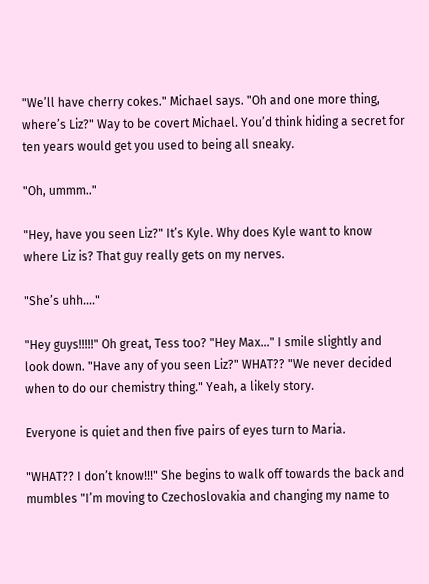"We’ll have cherry cokes." Michael says. "Oh and one more thing, where’s Liz?" Way to be covert Michael. You’d think hiding a secret for ten years would get you used to being all sneaky.

"Oh, ummm.."

"Hey, have you seen Liz?" It’s Kyle. Why does Kyle want to know where Liz is? That guy really gets on my nerves.

"She’s uhh…."

"Hey guys!!!!!" Oh great, Tess too? "Hey Max…" I smile slightly and look down. "Have any of you seen Liz?" WHAT?? "We never decided when to do our chemistry thing." Yeah, a likely story.

Everyone is quiet and then five pairs of eyes turn to Maria.

"WHAT?? I don’t know!!!" She begins to walk off towards the back and mumbles "I’m moving to Czechoslovakia and changing my name to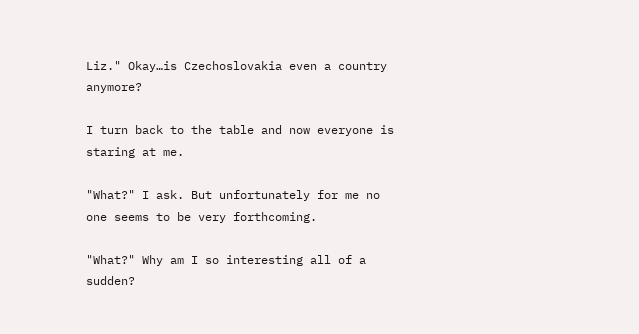Liz." Okay…is Czechoslovakia even a country anymore?

I turn back to the table and now everyone is staring at me.

"What?" I ask. But unfortunately for me no one seems to be very forthcoming.

"What?" Why am I so interesting all of a sudden?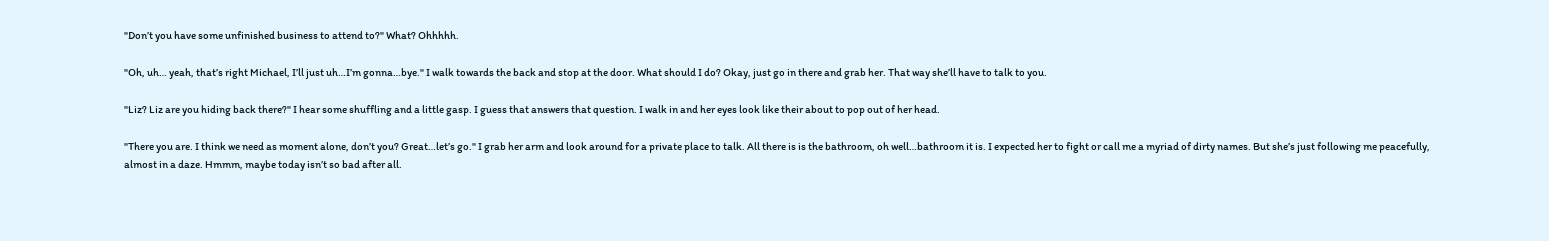"Don’t you have some unfinished business to attend to?" What? Ohhhhh.

"Oh, uh… yeah, that’s right Michael, I’ll just uh…I’m gonna…bye." I walk towards the back and stop at the door. What should I do? Okay, just go in there and grab her. That way she’ll have to talk to you.

"Liz? Liz are you hiding back there?" I hear some shuffling and a little gasp. I guess that answers that question. I walk in and her eyes look like their about to pop out of her head.

"There you are. I think we need as moment alone, don’t you? Great…let’s go." I grab her arm and look around for a private place to talk. All there is is the bathroom, oh well…bathroom it is. I expected her to fight or call me a myriad of dirty names. But she’s just following me peacefully, almost in a daze. Hmmm, maybe today isn’t so bad after all.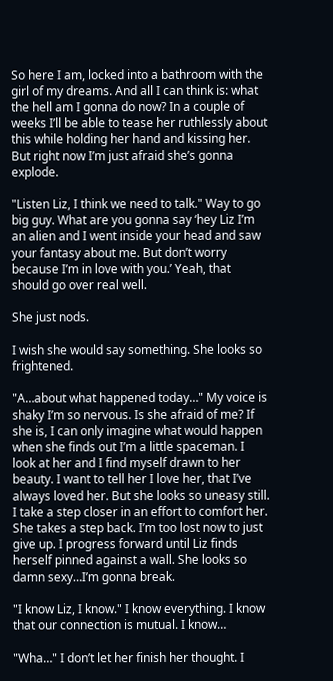So here I am, locked into a bathroom with the girl of my dreams. And all I can think is: what the hell am I gonna do now? In a couple of weeks I’ll be able to tease her ruthlessly about this while holding her hand and kissing her. But right now I’m just afraid she’s gonna explode.

"Listen Liz, I think we need to talk." Way to go big guy. What are you gonna say ‘hey Liz I’m an alien and I went inside your head and saw your fantasy about me. But don’t worry because I’m in love with you.’ Yeah, that should go over real well.

She just nods.

I wish she would say something. She looks so frightened.

"A…about what happened today…" My voice is shaky I’m so nervous. Is she afraid of me? If she is, I can only imagine what would happen when she finds out I’m a little spaceman. I look at her and I find myself drawn to her beauty. I want to tell her I love her, that I’ve always loved her. But she looks so uneasy still. I take a step closer in an effort to comfort her. She takes a step back. I’m too lost now to just give up. I progress forward until Liz finds herself pinned against a wall. She looks so damn sexy…I’m gonna break.

"I know Liz, I know." I know everything. I know that our connection is mutual. I know…

"Wha…" I don’t let her finish her thought. I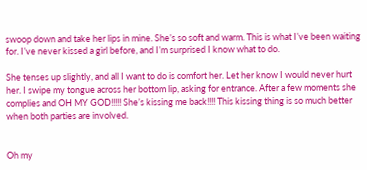swoop down and take her lips in mine. She’s so soft and warm. This is what I’ve been waiting for. I’ve never kissed a girl before, and I’m surprised I know what to do.

She tenses up slightly, and all I want to do is comfort her. Let her know I would never hurt her. I swipe my tongue across her bottom lip, asking for entrance. After a few moments she complies and OH MY GOD!!!!! She’s kissing me back!!!! This kissing thing is so much better when both parties are involved.


Oh my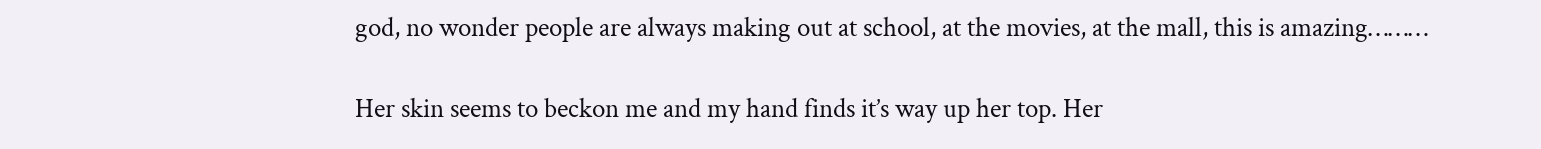god, no wonder people are always making out at school, at the movies, at the mall, this is amazing………

Her skin seems to beckon me and my hand finds it’s way up her top. Her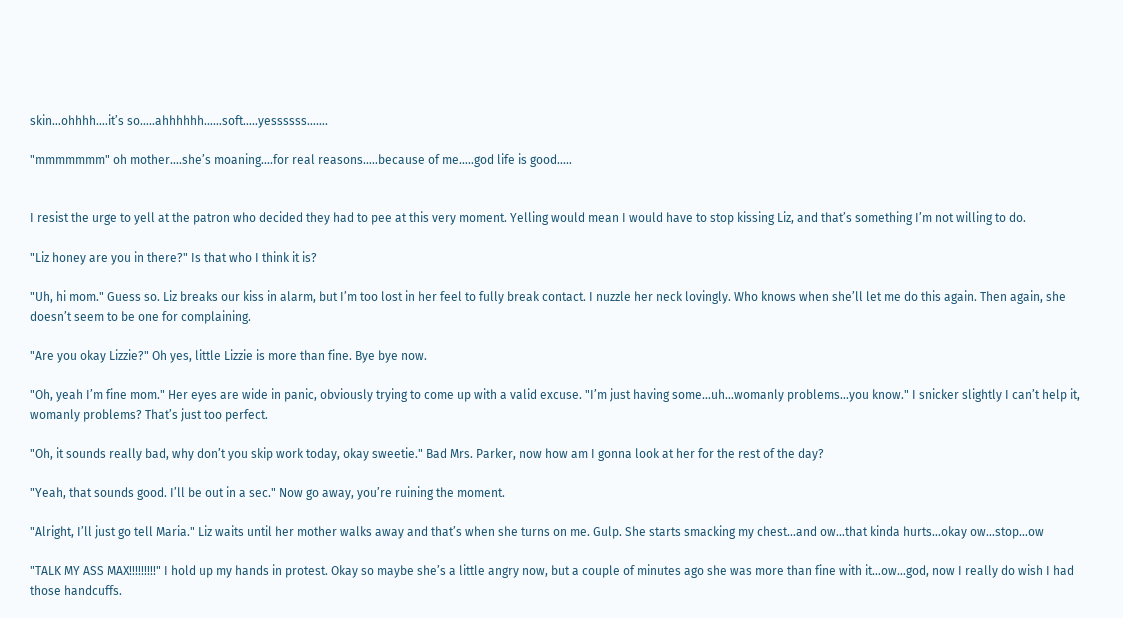skin…ohhhh….it’s so…..ahhhhhh……soft…..yessssss…….

"mmmmmmm" oh mother….she’s moaning….for real reasons…..because of me…..god life is good…..


I resist the urge to yell at the patron who decided they had to pee at this very moment. Yelling would mean I would have to stop kissing Liz, and that’s something I’m not willing to do.

"Liz honey are you in there?" Is that who I think it is?

"Uh, hi mom." Guess so. Liz breaks our kiss in alarm, but I’m too lost in her feel to fully break contact. I nuzzle her neck lovingly. Who knows when she’ll let me do this again. Then again, she doesn’t seem to be one for complaining.

"Are you okay Lizzie?" Oh yes, little Lizzie is more than fine. Bye bye now.

"Oh, yeah I’m fine mom." Her eyes are wide in panic, obviously trying to come up with a valid excuse. "I’m just having some…uh…womanly problems…you know." I snicker slightly I can’t help it, womanly problems? That’s just too perfect.

"Oh, it sounds really bad, why don’t you skip work today, okay sweetie." Bad Mrs. Parker, now how am I gonna look at her for the rest of the day?

"Yeah, that sounds good. I’ll be out in a sec." Now go away, you’re ruining the moment.

"Alright, I’ll just go tell Maria." Liz waits until her mother walks away and that’s when she turns on me. Gulp. She starts smacking my chest...and ow…that kinda hurts…okay ow…stop…ow

"TALK MY ASS MAX!!!!!!!!!" I hold up my hands in protest. Okay so maybe she’s a little angry now, but a couple of minutes ago she was more than fine with it…ow…god, now I really do wish I had those handcuffs.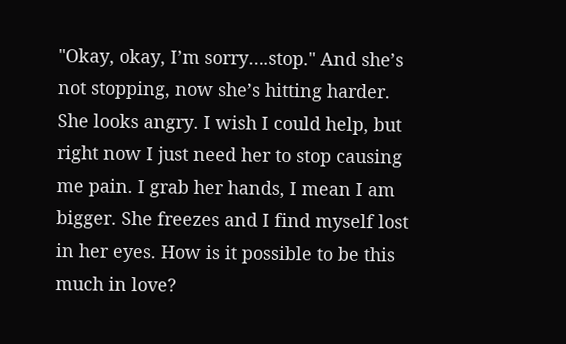"Okay, okay, I’m sorry….stop." And she’s not stopping, now she’s hitting harder. She looks angry. I wish I could help, but right now I just need her to stop causing me pain. I grab her hands, I mean I am bigger. She freezes and I find myself lost in her eyes. How is it possible to be this much in love?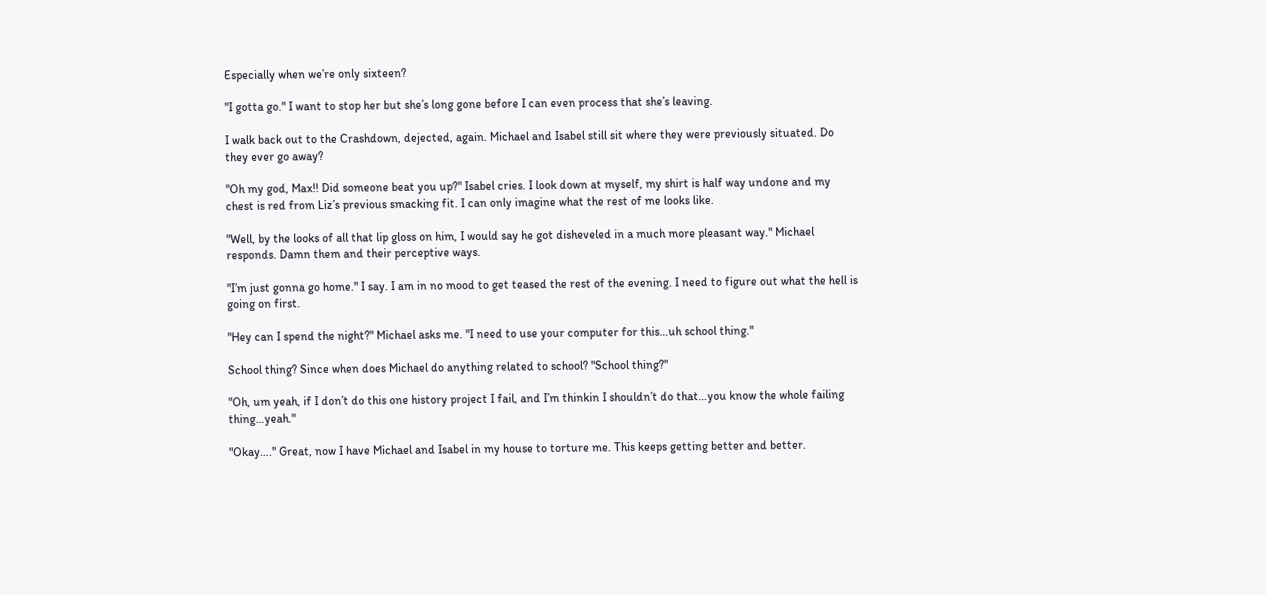Especially when we’re only sixteen?

"I gotta go." I want to stop her but she’s long gone before I can even process that she’s leaving.

I walk back out to the Crashdown, dejected, again. Michael and Isabel still sit where they were previously situated. Do they ever go away?

"Oh my god, Max!! Did someone beat you up?" Isabel cries. I look down at myself, my shirt is half way undone and my chest is red from Liz’s previous smacking fit. I can only imagine what the rest of me looks like.

"Well, by the looks of all that lip gloss on him, I would say he got disheveled in a much more pleasant way." Michael responds. Damn them and their perceptive ways.

"I’m just gonna go home." I say. I am in no mood to get teased the rest of the evening. I need to figure out what the hell is going on first.

"Hey can I spend the night?" Michael asks me. "I need to use your computer for this…uh school thing."

School thing? Since when does Michael do anything related to school? "School thing?"

"Oh, um yeah, if I don’t do this one history project I fail, and I’m thinkin I shouldn’t do that…you know the whole failing thing…yeah."

"Okay…." Great, now I have Michael and Isabel in my house to torture me. This keeps getting better and better.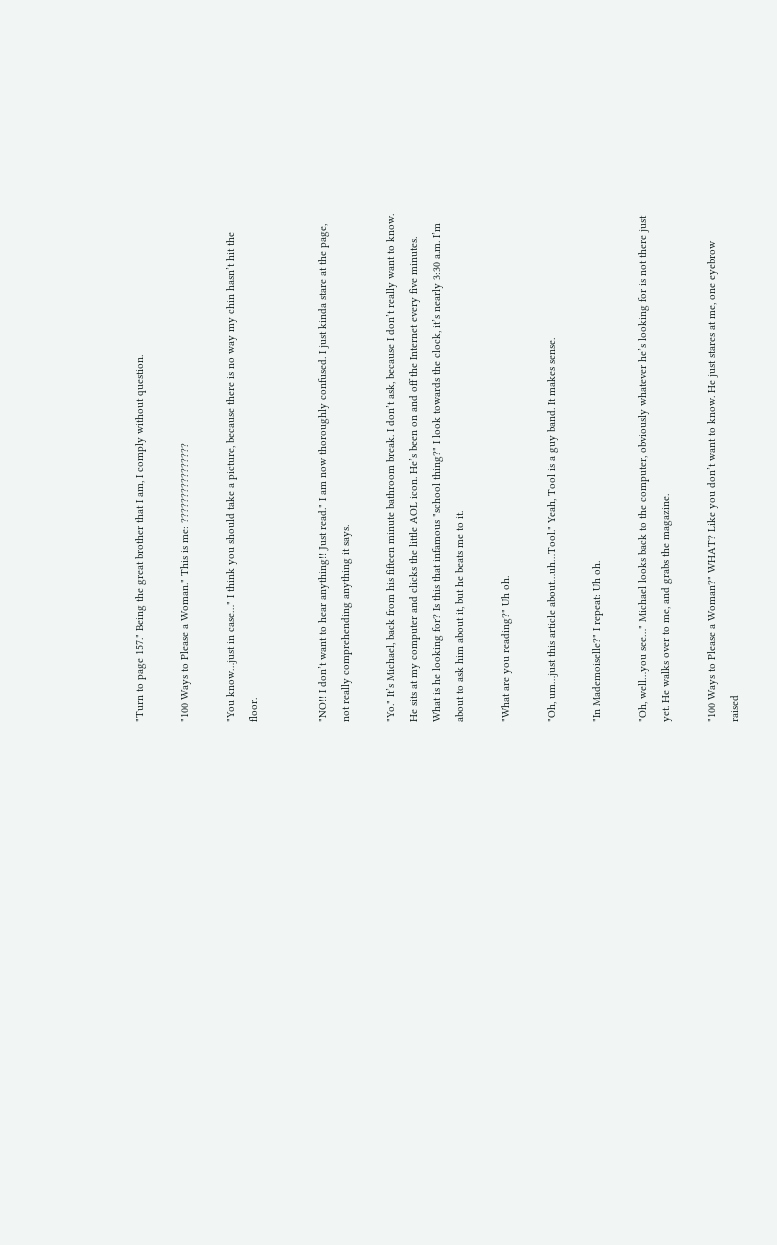"Turn to page 157." Being the great brother that I am, I comply without question.

"100 Ways to Please a Woman." This is me: ????????????????

"You know…just in case…" I think you should take a picture, because there is no way my chin hasn’t hit the floor.


"NO!! I don’t want to hear anything!! Just read." I am now thoroughly confused. I just kinda stare at the page, not really comprehending anything it says.

"Yo." It’s Michael, back from his fifteen minute bathroom break. I don’t ask, because I don’t really want to know. He sits at my computer and clicks the little AOL icon. He’s been on and off the Internet every five minutes. What is he looking for? Is this that infamous "school thing?" I look towards the clock, it’s nearly 3:30 a.m. I’m about to ask him about it, but he beats me to it.

"What are you reading?" Uh oh.

"Oh, um…just this article about…uh…Tool." Yeah, Tool is a guy band. It makes sense.

"In Mademoiselle?" I repeat: Uh oh.

"Oh, well…you see…" Michael looks back to the computer, obviously whatever he’s looking for is not there just yet. He walks over to me, and grabs the magazine.

"100 Ways to Please a Woman?" WHAT? Like you don’t want to know. He just stares at me, one eyebrow raised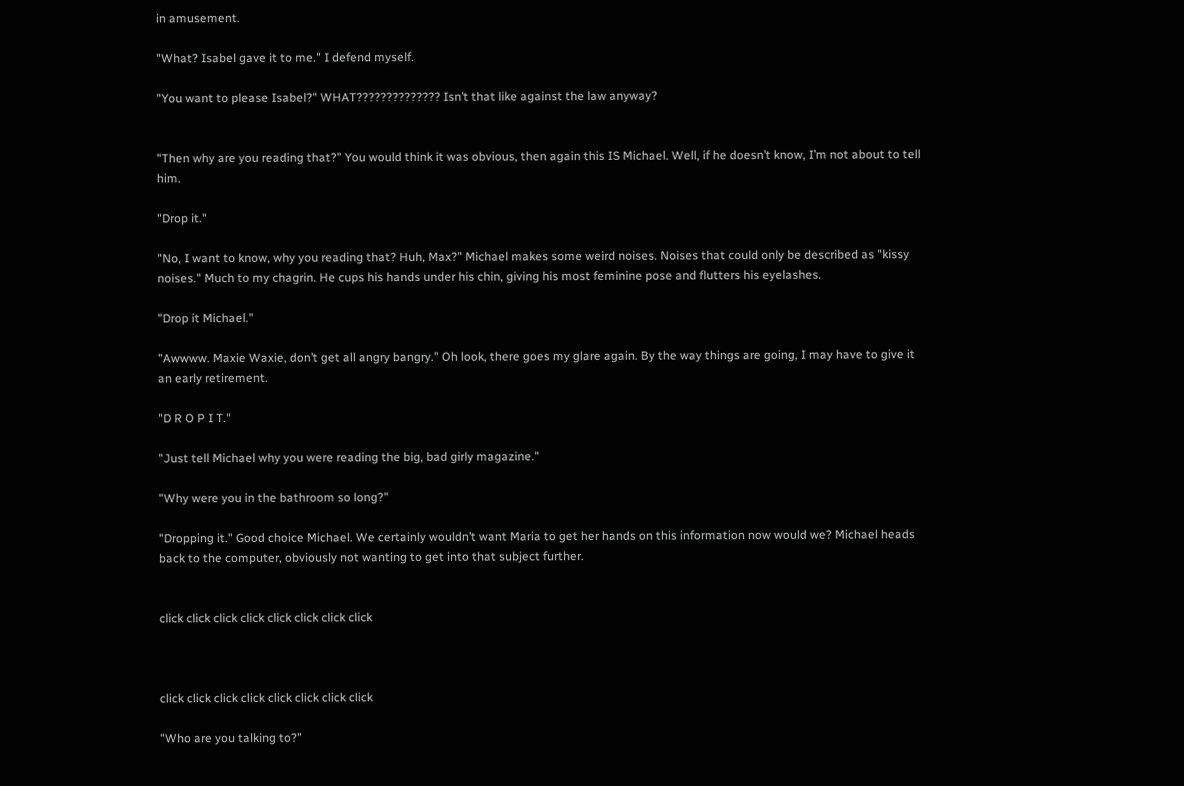in amusement.

"What? Isabel gave it to me." I defend myself.

"You want to please Isabel?" WHAT?????????????? Isn’t that like against the law anyway?


"Then why are you reading that?" You would think it was obvious, then again this IS Michael. Well, if he doesn’t know, I’m not about to tell him.

"Drop it."

"No, I want to know, why you reading that? Huh, Max?" Michael makes some weird noises. Noises that could only be described as "kissy noises." Much to my chagrin. He cups his hands under his chin, giving his most feminine pose and flutters his eyelashes.

"Drop it Michael."

"Awwww. Maxie Waxie, don’t get all angry bangry." Oh look, there goes my glare again. By the way things are going, I may have to give it an early retirement.

"D R O P I T."

"Just tell Michael why you were reading the big, bad girly magazine."

"Why were you in the bathroom so long?"

"Dropping it." Good choice Michael. We certainly wouldn’t want Maria to get her hands on this information now would we? Michael heads back to the computer, obviously not wanting to get into that subject further.


click click click click click click click click



click click click click click click click click

"Who are you talking to?"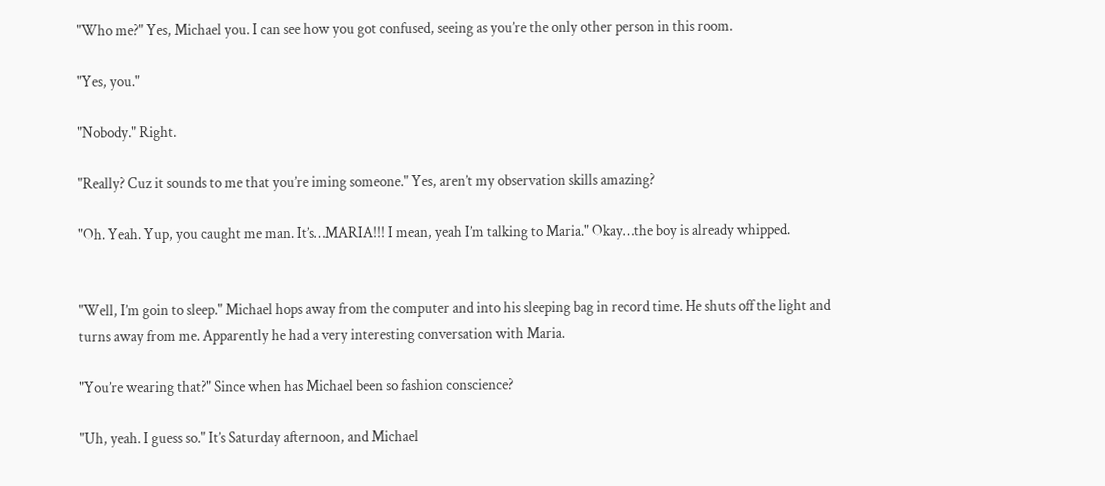"Who me?" Yes, Michael you. I can see how you got confused, seeing as you’re the only other person in this room.

"Yes, you."

"Nobody." Right.

"Really? Cuz it sounds to me that you’re iming someone." Yes, aren’t my observation skills amazing?

"Oh. Yeah. Yup, you caught me man. It’s…MARIA!!! I mean, yeah I’m talking to Maria." Okay…the boy is already whipped.


"Well, I’m goin to sleep." Michael hops away from the computer and into his sleeping bag in record time. He shuts off the light and turns away from me. Apparently he had a very interesting conversation with Maria.

"You’re wearing that?" Since when has Michael been so fashion conscience?

"Uh, yeah. I guess so." It’s Saturday afternoon, and Michael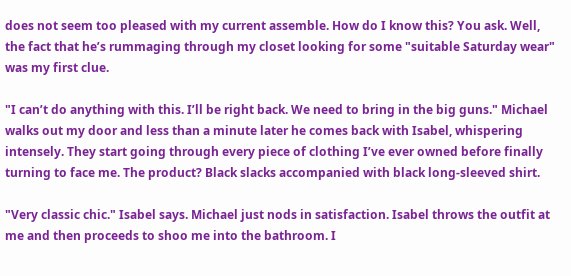does not seem too pleased with my current assemble. How do I know this? You ask. Well, the fact that he’s rummaging through my closet looking for some "suitable Saturday wear" was my first clue.

"I can’t do anything with this. I’ll be right back. We need to bring in the big guns." Michael walks out my door and less than a minute later he comes back with Isabel, whispering intensely. They start going through every piece of clothing I’ve ever owned before finally turning to face me. The product? Black slacks accompanied with black long-sleeved shirt.

"Very classic chic." Isabel says. Michael just nods in satisfaction. Isabel throws the outfit at me and then proceeds to shoo me into the bathroom. I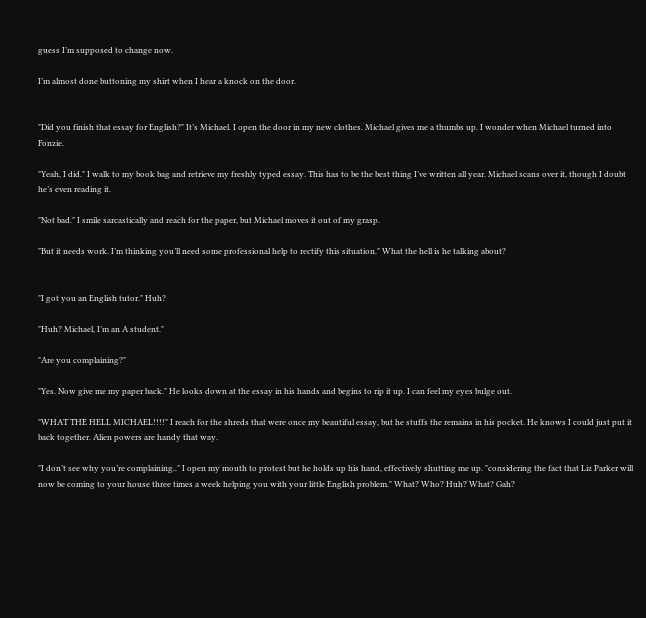guess I’m supposed to change now.

I’m almost done buttoning my shirt when I hear a knock on the door.


"Did you finish that essay for English?" It’s Michael. I open the door in my new clothes. Michael gives me a thumbs up. I wonder when Michael turned into Fonzie.

"Yeah, I did." I walk to my book bag and retrieve my freshly typed essay. This has to be the best thing I’ve written all year. Michael scans over it, though I doubt he’s even reading it.

"Not bad." I smile sarcastically and reach for the paper, but Michael moves it out of my grasp.

"But it needs work. I’m thinking you’ll need some professional help to rectify this situation." What the hell is he talking about?


"I got you an English tutor." Huh?

"Huh? Michael, I’m an A student."

"Are you complaining?"

"Yes. Now give me my paper back." He looks down at the essay in his hands and begins to rip it up. I can feel my eyes bulge out.

"WHAT THE HELL MICHAEL!!!!" I reach for the shreds that were once my beautiful essay, but he stuffs the remains in his pocket. He knows I could just put it back together. Alien powers are handy that way.

"I don’t see why you’re complaining.." I open my mouth to protest but he holds up his hand, effectively shutting me up. "considering the fact that Liz Parker will now be coming to your house three times a week helping you with your little English problem." What? Who? Huh? What? Gah?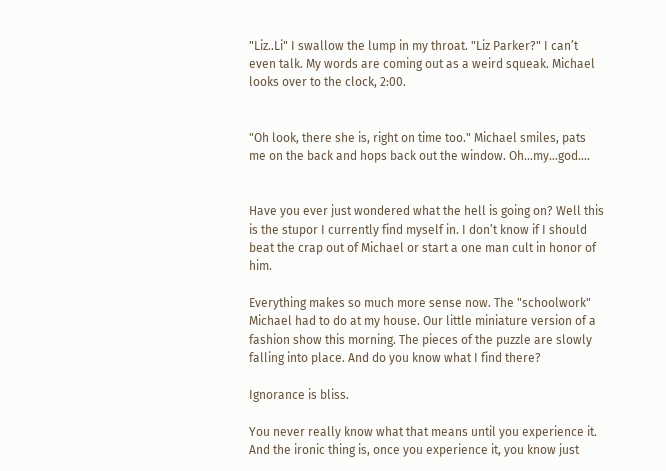"Liz..Li" I swallow the lump in my throat. "Liz Parker?" I can’t even talk. My words are coming out as a weird squeak. Michael looks over to the clock, 2:00.


"Oh look, there she is, right on time too." Michael smiles, pats me on the back and hops back out the window. Oh…my…god….


Have you ever just wondered what the hell is going on? Well this is the stupor I currently find myself in. I don’t know if I should beat the crap out of Michael or start a one man cult in honor of him.

Everything makes so much more sense now. The "schoolwork" Michael had to do at my house. Our little miniature version of a fashion show this morning. The pieces of the puzzle are slowly falling into place. And do you know what I find there?

Ignorance is bliss.

You never really know what that means until you experience it. And the ironic thing is, once you experience it, you know just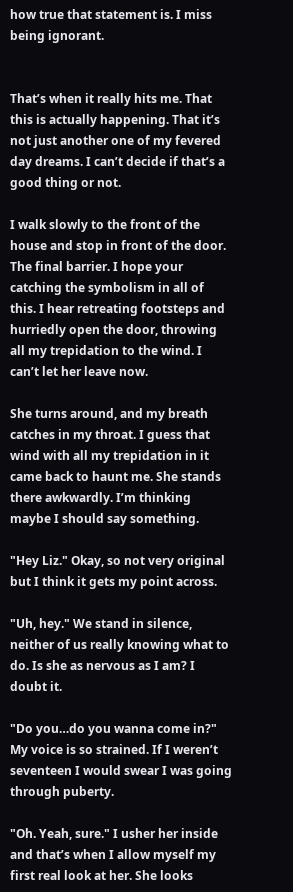how true that statement is. I miss being ignorant.


That’s when it really hits me. That this is actually happening. That it’s not just another one of my fevered day dreams. I can’t decide if that’s a good thing or not.

I walk slowly to the front of the house and stop in front of the door. The final barrier. I hope your catching the symbolism in all of this. I hear retreating footsteps and hurriedly open the door, throwing all my trepidation to the wind. I can’t let her leave now.

She turns around, and my breath catches in my throat. I guess that wind with all my trepidation in it came back to haunt me. She stands there awkwardly. I’m thinking maybe I should say something.

"Hey Liz." Okay, so not very original but I think it gets my point across.

"Uh, hey." We stand in silence, neither of us really knowing what to do. Is she as nervous as I am? I doubt it.

"Do you…do you wanna come in?" My voice is so strained. If I weren’t seventeen I would swear I was going through puberty.

"Oh. Yeah, sure." I usher her inside and that’s when I allow myself my first real look at her. She looks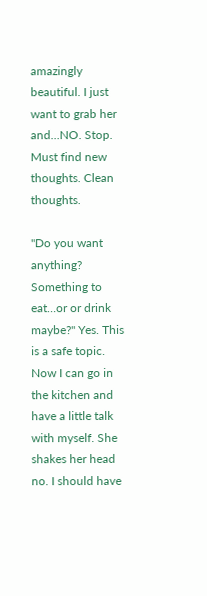amazingly beautiful. I just want to grab her and…NO. Stop. Must find new thoughts. Clean thoughts.

"Do you want anything? Something to eat…or or drink maybe?" Yes. This is a safe topic. Now I can go in the kitchen and have a little talk with myself. She shakes her head no. I should have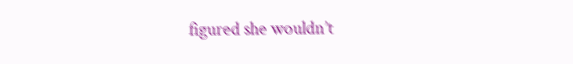figured she wouldn’t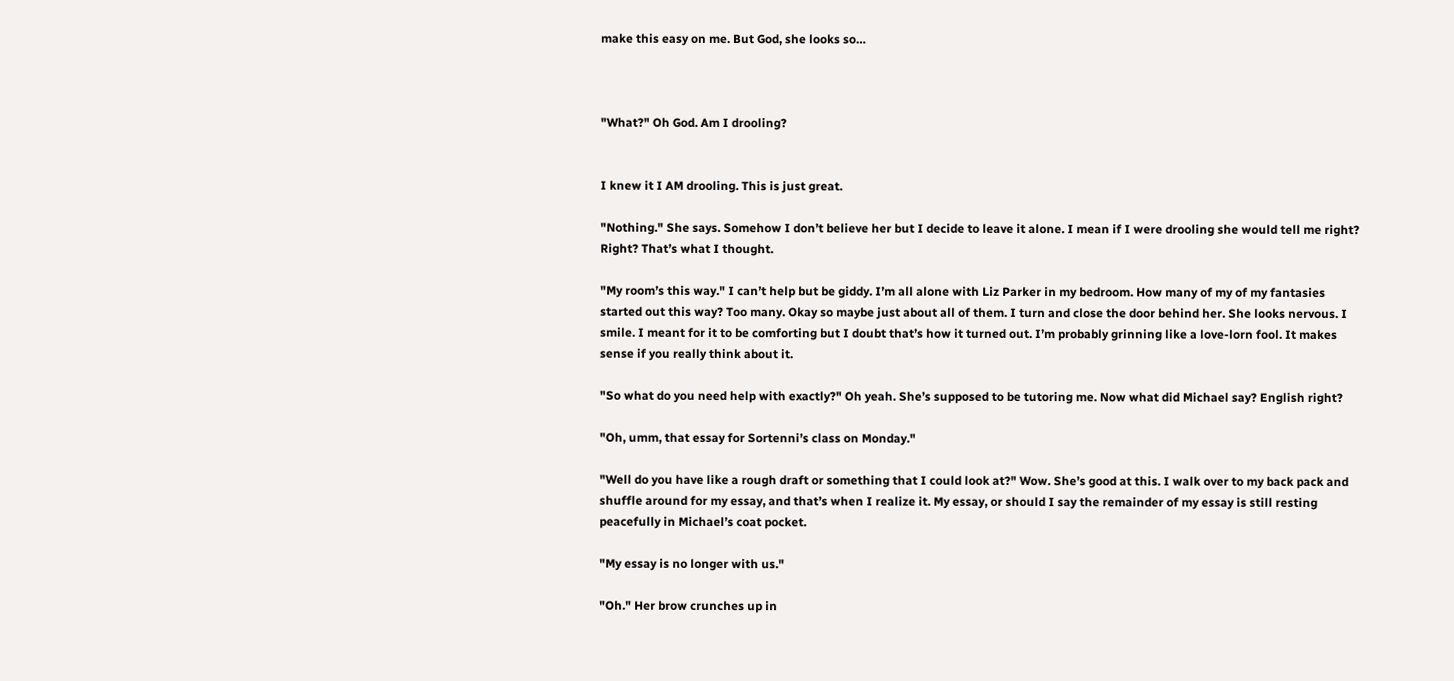make this easy on me. But God, she looks so…



"What?" Oh God. Am I drooling?


I knew it I AM drooling. This is just great.

"Nothing." She says. Somehow I don’t believe her but I decide to leave it alone. I mean if I were drooling she would tell me right? Right? That’s what I thought.

"My room’s this way." I can’t help but be giddy. I’m all alone with Liz Parker in my bedroom. How many of my of my fantasies started out this way? Too many. Okay so maybe just about all of them. I turn and close the door behind her. She looks nervous. I smile. I meant for it to be comforting but I doubt that’s how it turned out. I’m probably grinning like a love-lorn fool. It makes sense if you really think about it.

"So what do you need help with exactly?" Oh yeah. She’s supposed to be tutoring me. Now what did Michael say? English right?

"Oh, umm, that essay for Sortenni’s class on Monday."

"Well do you have like a rough draft or something that I could look at?" Wow. She’s good at this. I walk over to my back pack and shuffle around for my essay, and that’s when I realize it. My essay, or should I say the remainder of my essay is still resting peacefully in Michael’s coat pocket.

"My essay is no longer with us."

"Oh." Her brow crunches up in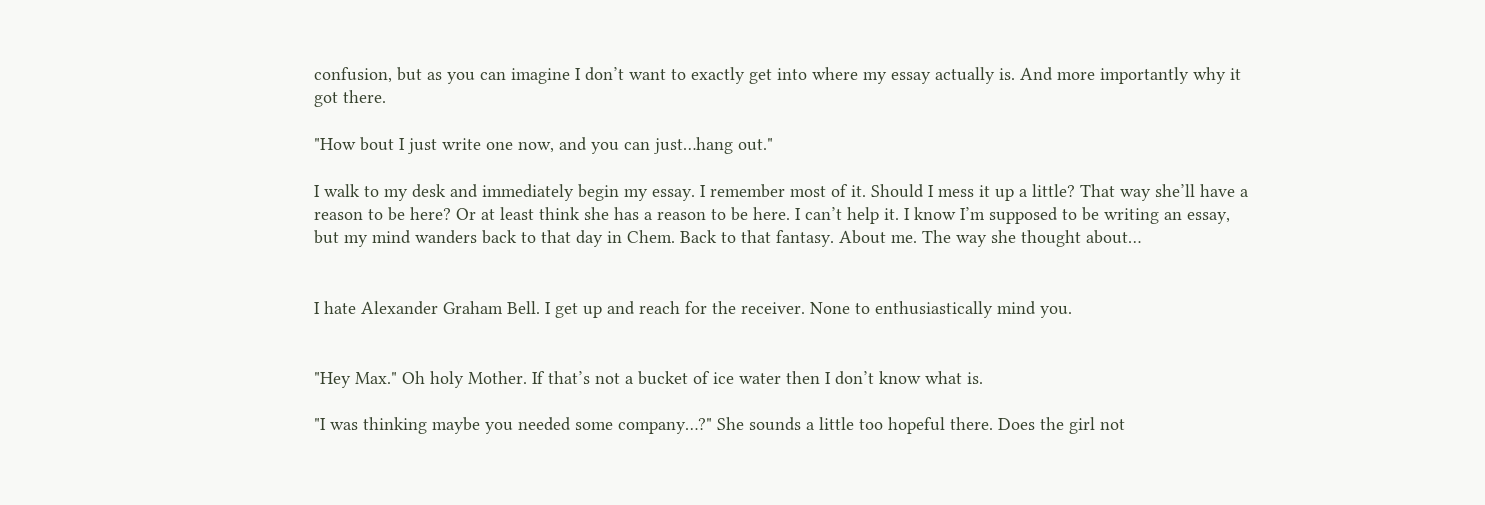confusion, but as you can imagine I don’t want to exactly get into where my essay actually is. And more importantly why it got there.

"How bout I just write one now, and you can just…hang out."

I walk to my desk and immediately begin my essay. I remember most of it. Should I mess it up a little? That way she’ll have a reason to be here? Or at least think she has a reason to be here. I can’t help it. I know I’m supposed to be writing an essay, but my mind wanders back to that day in Chem. Back to that fantasy. About me. The way she thought about…


I hate Alexander Graham Bell. I get up and reach for the receiver. None to enthusiastically mind you.


"Hey Max." Oh holy Mother. If that’s not a bucket of ice water then I don’t know what is.

"I was thinking maybe you needed some company…?" She sounds a little too hopeful there. Does the girl not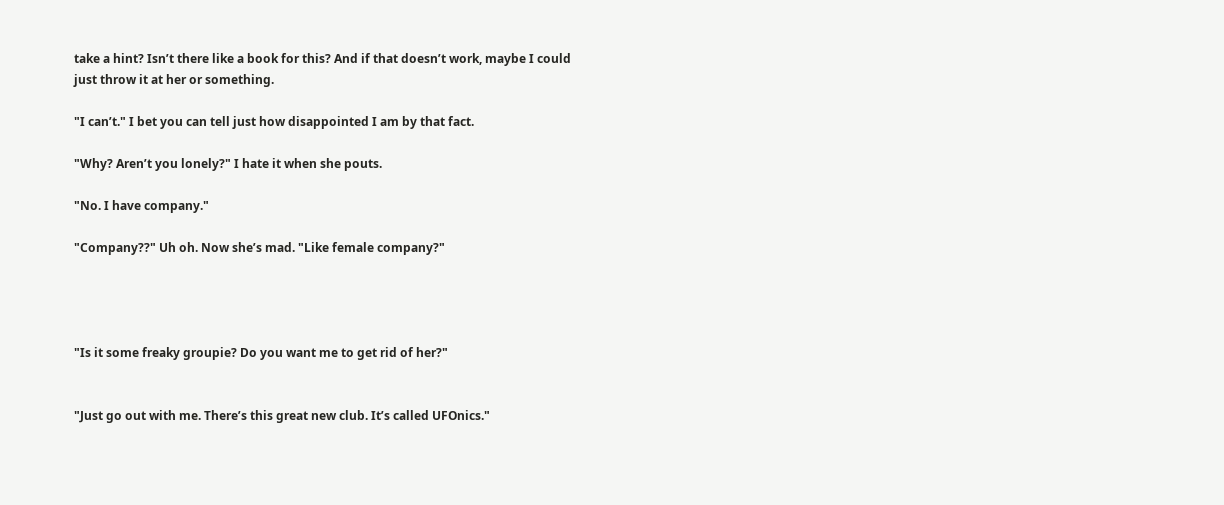take a hint? Isn’t there like a book for this? And if that doesn’t work, maybe I could just throw it at her or something.

"I can’t." I bet you can tell just how disappointed I am by that fact.

"Why? Aren’t you lonely?" I hate it when she pouts.

"No. I have company."

"Company??" Uh oh. Now she’s mad. "Like female company?"




"Is it some freaky groupie? Do you want me to get rid of her?"


"Just go out with me. There’s this great new club. It’s called UFOnics."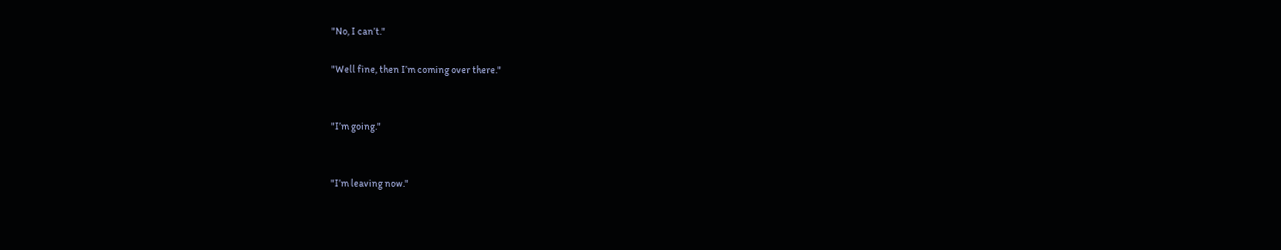"No, I can’t."

"Well fine, then I’m coming over there."


"I’m going."


"I’m leaving now."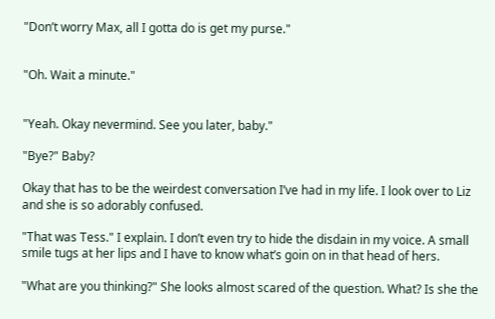"Don’t worry Max, all I gotta do is get my purse."


"Oh. Wait a minute."


"Yeah. Okay nevermind. See you later, baby."

"Bye?" Baby?

Okay that has to be the weirdest conversation I’ve had in my life. I look over to Liz and she is so adorably confused.

"That was Tess." I explain. I don’t even try to hide the disdain in my voice. A small smile tugs at her lips and I have to know what’s goin on in that head of hers.

"What are you thinking?" She looks almost scared of the question. What? Is she the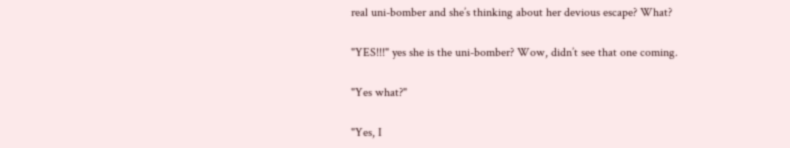real uni-bomber and she’s thinking about her devious escape? What?

"YES!!!" yes she is the uni-bomber? Wow, didn’t see that one coming.

"Yes what?"

"Yes, I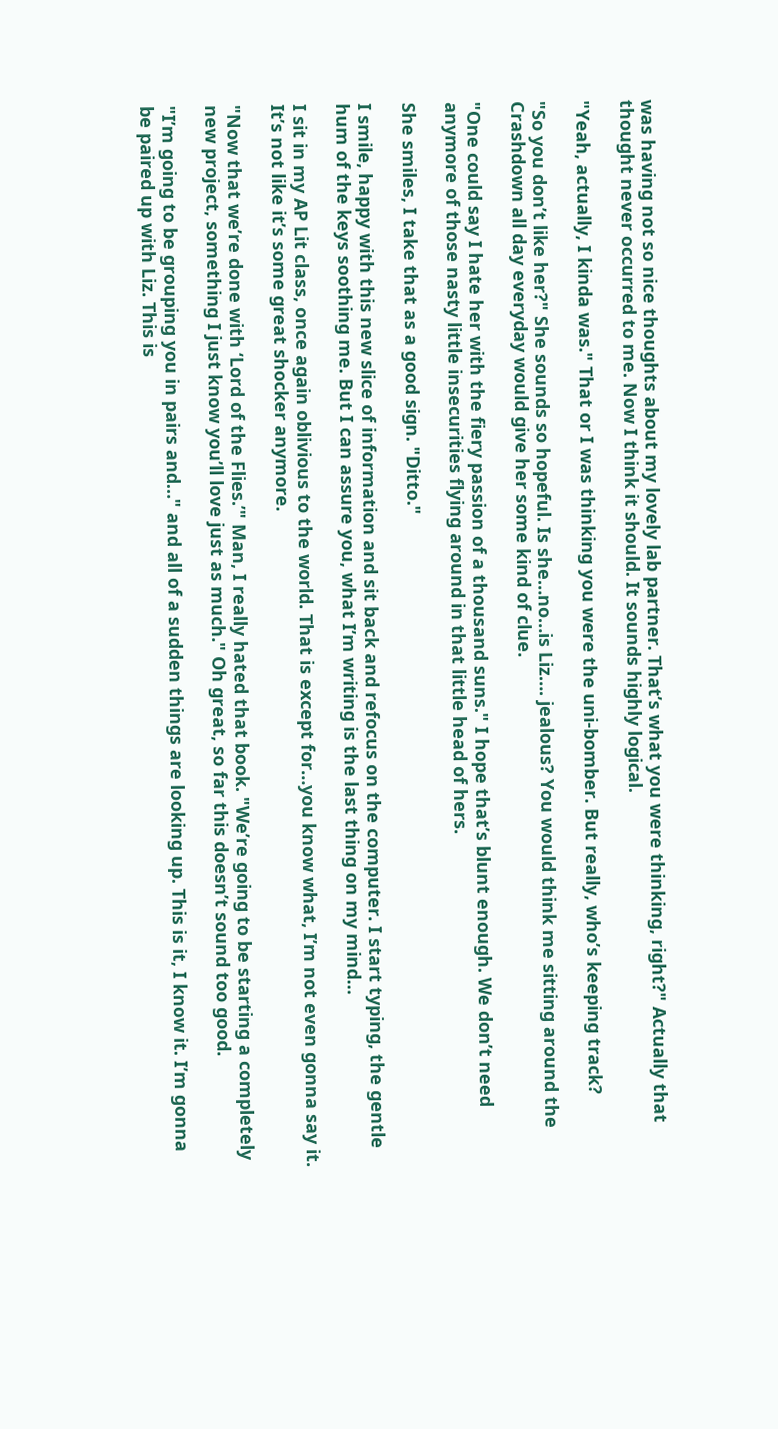was having not so nice thoughts about my lovely lab partner. That’s what you were thinking, right?" Actually that thought never occurred to me. Now I think it should. It sounds highly logical.

"Yeah, actually, I kinda was." That or I was thinking you were the uni-bomber. But really, who’s keeping track?

"So you don’t like her?" She sounds so hopeful. Is she…no…is Liz…. jealous? You would think me sitting around the Crashdown all day everyday would give her some kind of clue.

"One could say I hate her with the fiery passion of a thousand suns." I hope that’s blunt enough. We don’t need anymore of those nasty little insecurities flying around in that little head of hers.

She smiles, I take that as a good sign. "Ditto."

I smile, happy with this new slice of information and sit back and refocus on the computer. I start typing, the gentle hum of the keys soothing me. But I can assure you, what I’m writing is the last thing on my mind…

I sit in my AP Lit class, once again oblivious to the world. That is except for…you know what, I’m not even gonna say it. It’s not like it’s some great shocker anymore.

"Now that we’re done with ‘Lord of the Flies.’" Man, I really hated that book. "We’re going to be starting a completely new project, something I just know you’ll love just as much." Oh great, so far this doesn’t sound too good.

"I’m going to be grouping you in pairs and…" and all of a sudden things are looking up. This is it, I know it. I’m gonna be paired up with Liz. This is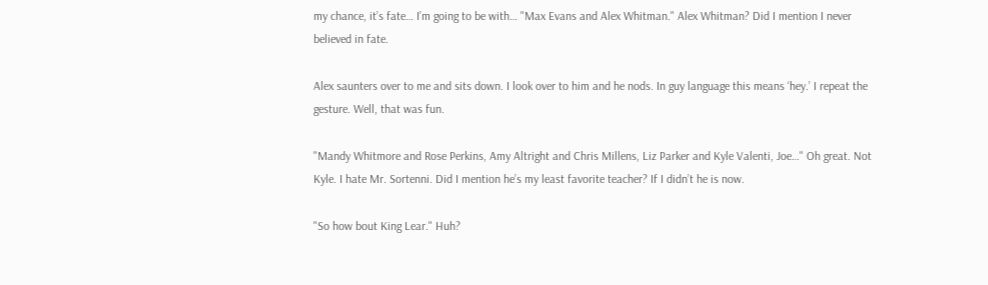my chance, it’s fate… I’m going to be with… "Max Evans and Alex Whitman." Alex Whitman? Did I mention I never believed in fate.

Alex saunters over to me and sits down. I look over to him and he nods. In guy language this means ‘hey.’ I repeat the gesture. Well, that was fun.

"Mandy Whitmore and Rose Perkins, Amy Altright and Chris Millens, Liz Parker and Kyle Valenti, Joe…" Oh great. Not Kyle. I hate Mr. Sortenni. Did I mention he’s my least favorite teacher? If I didn’t he is now.

"So how bout King Lear." Huh?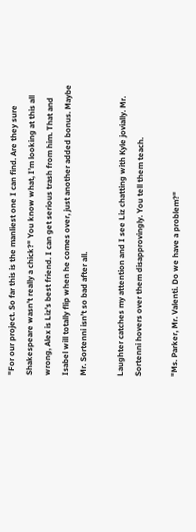"For our project. So far this is the manliest one I can find. Are they sure Shakespeare wasn’t really a chick?" You know what, I’m looking at this all wrong, Alex is Liz’s best friend. I can get serious trash from him. That and Isabel will totally flip when he comes over, just another added bonus. Maybe Mr. Sortenni isn’t so bad after all.

Laughter catches my attention and I see Liz chatting with Kyle jovially. Mr. Sortenni hovers over them disapprovingly. You tell them teach.

"Ms. Parker, Mr. Valenti. Do we have a problem?"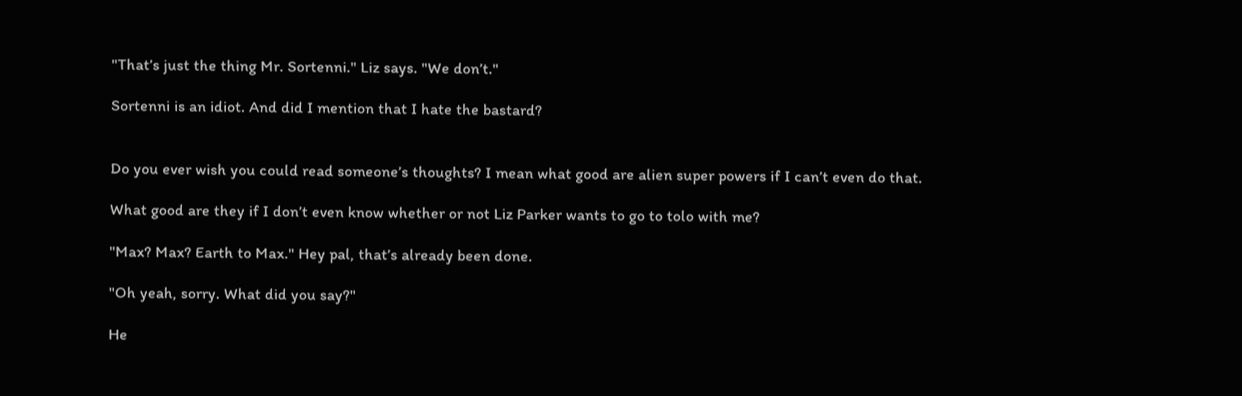"That’s just the thing Mr. Sortenni." Liz says. "We don’t."

Sortenni is an idiot. And did I mention that I hate the bastard?


Do you ever wish you could read someone’s thoughts? I mean what good are alien super powers if I can’t even do that.

What good are they if I don’t even know whether or not Liz Parker wants to go to tolo with me?

"Max? Max? Earth to Max." Hey pal, that’s already been done.

"Oh yeah, sorry. What did you say?"

He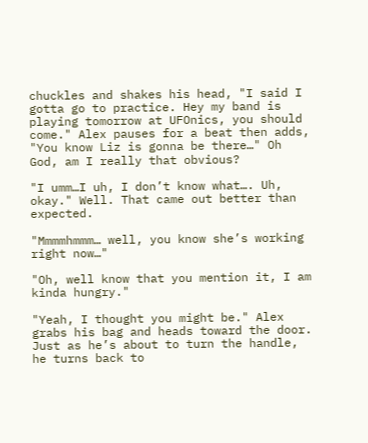chuckles and shakes his head, "I said I gotta go to practice. Hey my band is playing tomorrow at UFOnics, you should come." Alex pauses for a beat then adds, "You know Liz is gonna be there…" Oh God, am I really that obvious?

"I umm…I uh, I don’t know what…. Uh, okay." Well. That came out better than expected.

"Mmmmhmmm… well, you know she’s working right now…"

"Oh, well know that you mention it, I am kinda hungry."

"Yeah, I thought you might be." Alex grabs his bag and heads toward the door. Just as he’s about to turn the handle, he turns back to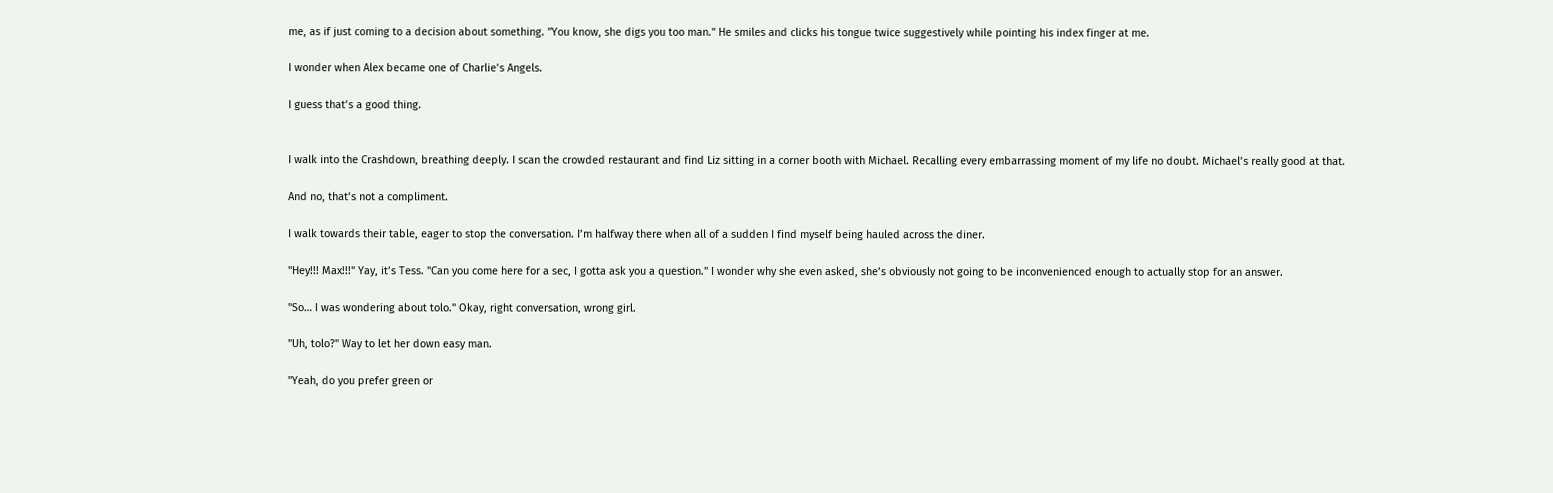me, as if just coming to a decision about something. "You know, she digs you too man." He smiles and clicks his tongue twice suggestively while pointing his index finger at me.

I wonder when Alex became one of Charlie’s Angels.

I guess that’s a good thing.


I walk into the Crashdown, breathing deeply. I scan the crowded restaurant and find Liz sitting in a corner booth with Michael. Recalling every embarrassing moment of my life no doubt. Michael’s really good at that.

And no, that’s not a compliment.

I walk towards their table, eager to stop the conversation. I’m halfway there when all of a sudden I find myself being hauled across the diner.

"Hey!!! Max!!!" Yay, it’s Tess. "Can you come here for a sec, I gotta ask you a question." I wonder why she even asked, she’s obviously not going to be inconvenienced enough to actually stop for an answer.

"So… I was wondering about tolo." Okay, right conversation, wrong girl.

"Uh, tolo?" Way to let her down easy man.

"Yeah, do you prefer green or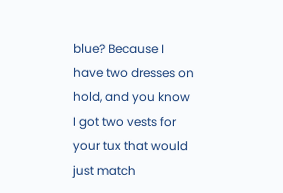blue? Because I have two dresses on hold, and you know I got two vests for your tux that would just match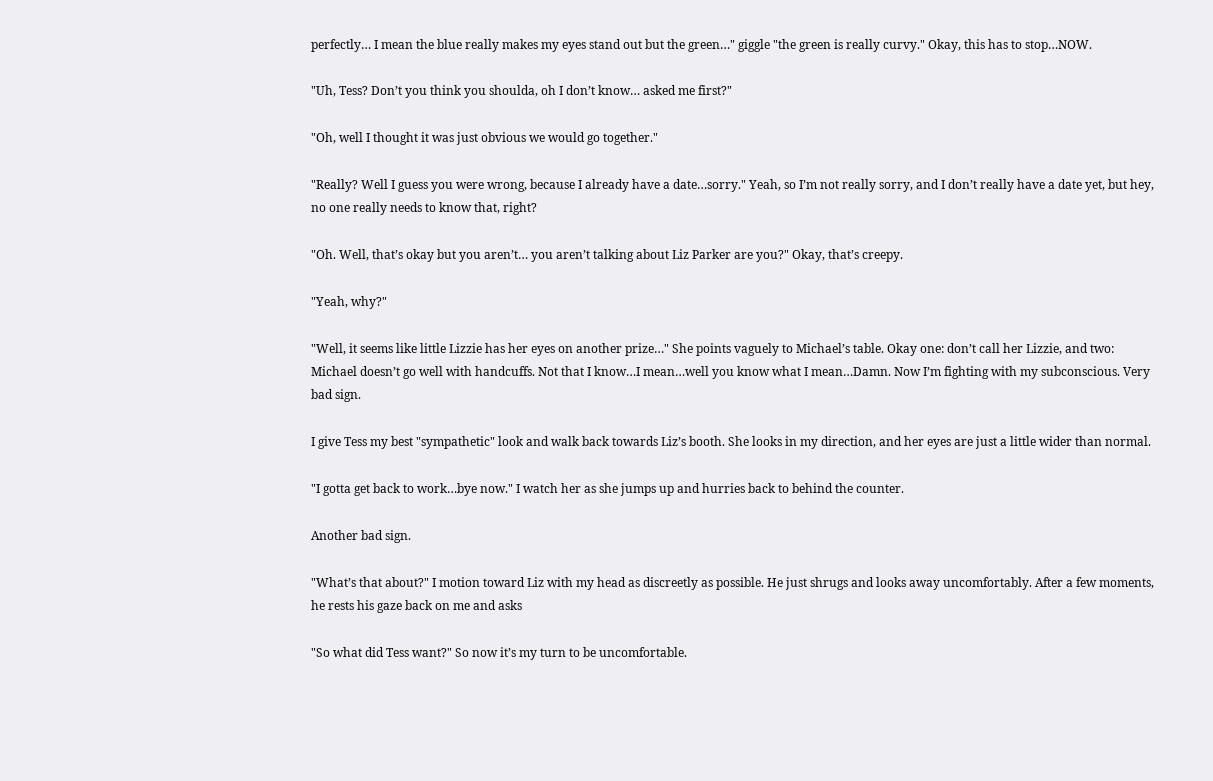perfectly… I mean the blue really makes my eyes stand out but the green…" giggle "the green is really curvy." Okay, this has to stop…NOW.

"Uh, Tess? Don’t you think you shoulda, oh I don’t know… asked me first?"

"Oh, well I thought it was just obvious we would go together."

"Really? Well I guess you were wrong, because I already have a date…sorry." Yeah, so I’m not really sorry, and I don’t really have a date yet, but hey, no one really needs to know that, right?

"Oh. Well, that’s okay but you aren’t… you aren’t talking about Liz Parker are you?" Okay, that’s creepy.

"Yeah, why?"

"Well, it seems like little Lizzie has her eyes on another prize…" She points vaguely to Michael’s table. Okay one: don’t call her Lizzie, and two: Michael doesn’t go well with handcuffs. Not that I know…I mean…well you know what I mean…Damn. Now I’m fighting with my subconscious. Very bad sign.

I give Tess my best "sympathetic" look and walk back towards Liz’s booth. She looks in my direction, and her eyes are just a little wider than normal.

"I gotta get back to work…bye now." I watch her as she jumps up and hurries back to behind the counter.

Another bad sign.

"What’s that about?" I motion toward Liz with my head as discreetly as possible. He just shrugs and looks away uncomfortably. After a few moments, he rests his gaze back on me and asks

"So what did Tess want?" So now it’s my turn to be uncomfortable.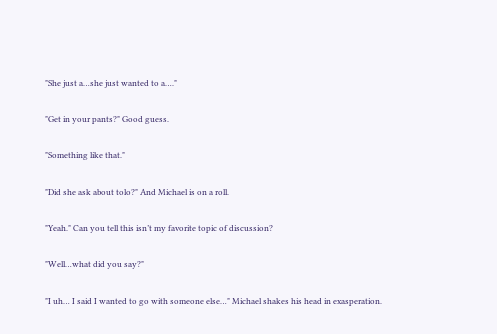"She just a…she just wanted to a…."

"Get in your pants?" Good guess.

"Something like that."

"Did she ask about tolo?" And Michael is on a roll.

"Yeah." Can you tell this isn’t my favorite topic of discussion?

"Well…what did you say?"

"I uh… I said I wanted to go with someone else…" Michael shakes his head in exasperation.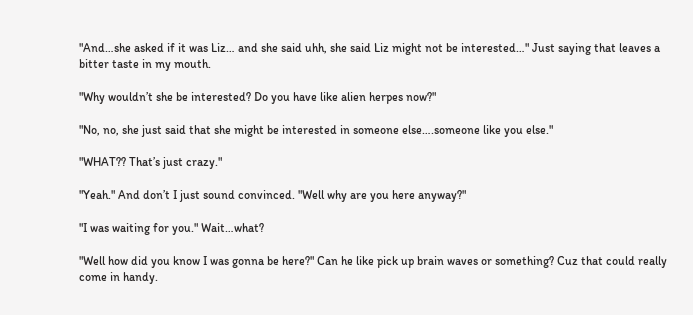"And…she asked if it was Liz… and she said uhh, she said Liz might not be interested…" Just saying that leaves a bitter taste in my mouth.

"Why wouldn’t she be interested? Do you have like alien herpes now?"

"No, no, she just said that she might be interested in someone else….someone like you else."

"WHAT?? That’s just crazy."

"Yeah." And don’t I just sound convinced. "Well why are you here anyway?"

"I was waiting for you." Wait…what?

"Well how did you know I was gonna be here?" Can he like pick up brain waves or something? Cuz that could really come in handy.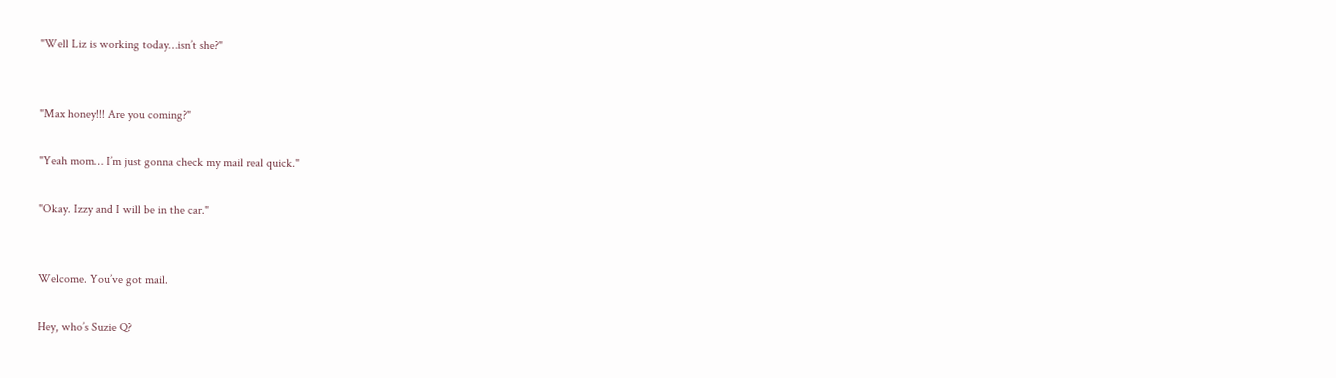"Well Liz is working today…isn’t she?"


"Max honey!!! Are you coming?"

"Yeah mom… I’m just gonna check my mail real quick."

"Okay. Izzy and I will be in the car."


Welcome. You’ve got mail.

Hey, who’s Suzie Q?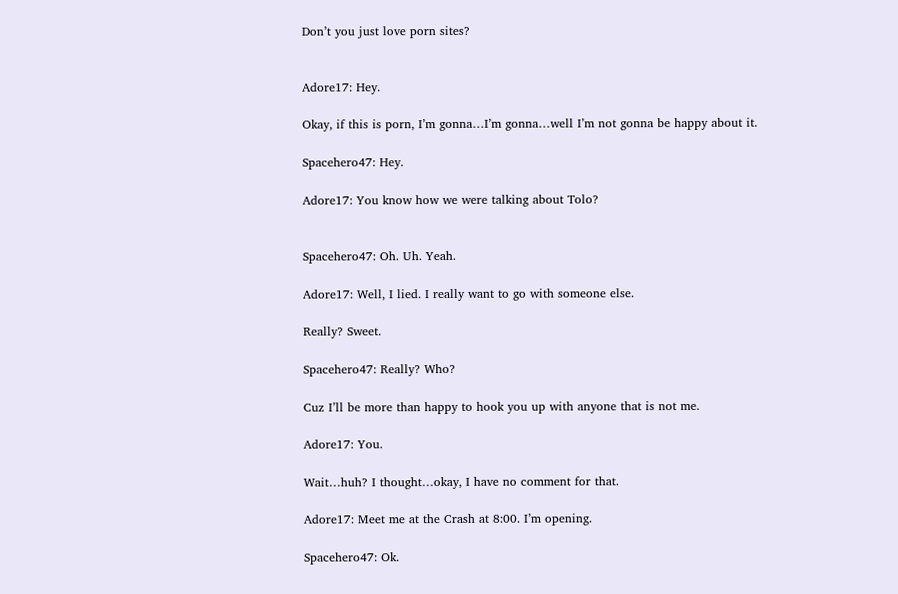Don’t you just love porn sites?


Adore17: Hey.

Okay, if this is porn, I’m gonna…I’m gonna…well I’m not gonna be happy about it.

Spacehero47: Hey.

Adore17: You know how we were talking about Tolo?


Spacehero47: Oh. Uh. Yeah.

Adore17: Well, I lied. I really want to go with someone else.

Really? Sweet.

Spacehero47: Really? Who?

Cuz I’ll be more than happy to hook you up with anyone that is not me.

Adore17: You.

Wait…huh? I thought…okay, I have no comment for that.

Adore17: Meet me at the Crash at 8:00. I’m opening.

Spacehero47: Ok.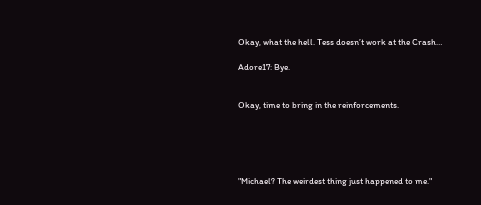Okay, what the hell. Tess doesn’t work at the Crash…

Adore17: Bye.


Okay, time to bring in the reinforcements.





"Michael? The weirdest thing just happened to me."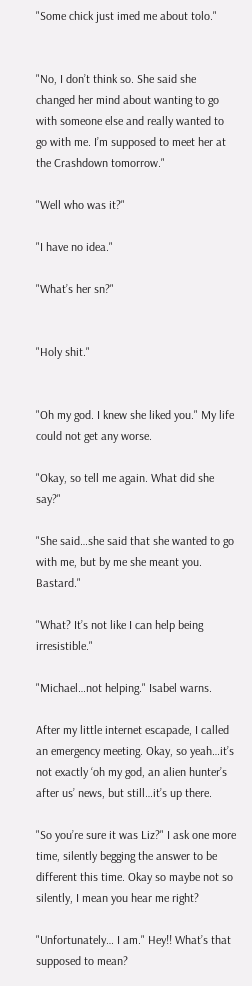"Some chick just imed me about tolo."


"No, I don’t think so. She said she changed her mind about wanting to go with someone else and really wanted to go with me. I’m supposed to meet her at the Crashdown tomorrow."

"Well who was it?"

"I have no idea."

"What’s her sn?"


"Holy shit."


"Oh my god. I knew she liked you." My life could not get any worse.

"Okay, so tell me again. What did she say?"

"She said…she said that she wanted to go with me, but by me she meant you. Bastard."

"What? It’s not like I can help being irresistible."

"Michael…not helping." Isabel warns.

After my little internet escapade, I called an emergency meeting. Okay, so yeah…it’s not exactly ‘oh my god, an alien hunter’s after us’ news, but still…it’s up there.

"So you’re sure it was Liz?" I ask one more time, silently begging the answer to be different this time. Okay so maybe not so silently, I mean you hear me right?

"Unfortunately… I am." Hey!! What’s that supposed to mean?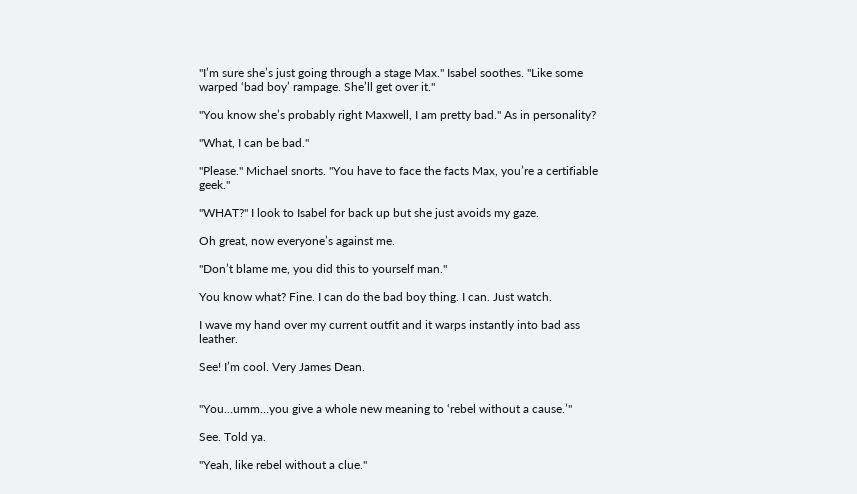"I’m sure she’s just going through a stage Max." Isabel soothes. "Like some warped ‘bad boy’ rampage. She’ll get over it."

"You know she’s probably right Maxwell, I am pretty bad." As in personality?

"What, I can be bad."

"Please." Michael snorts. "You have to face the facts Max, you’re a certifiable geek."

"WHAT?" I look to Isabel for back up but she just avoids my gaze.

Oh great, now everyone’s against me.

"Don’t blame me, you did this to yourself man."

You know what? Fine. I can do the bad boy thing. I can. Just watch.

I wave my hand over my current outfit and it warps instantly into bad ass leather.

See! I’m cool. Very James Dean.


"You…umm…you give a whole new meaning to ‘rebel without a cause.’"

See. Told ya.

"Yeah, like rebel without a clue."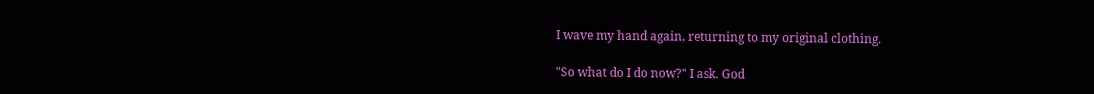I wave my hand again, returning to my original clothing.

"So what do I do now?" I ask. God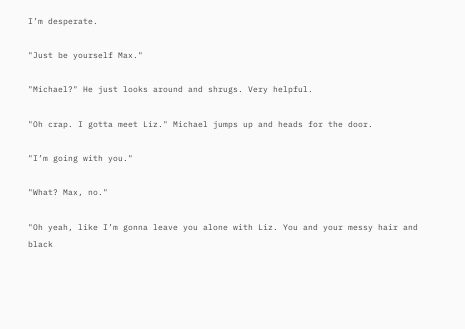I’m desperate.

"Just be yourself Max."

"Michael?" He just looks around and shrugs. Very helpful.

"Oh crap. I gotta meet Liz." Michael jumps up and heads for the door.

"I’m going with you."

"What? Max, no."

"Oh yeah, like I’m gonna leave you alone with Liz. You and your messy hair and black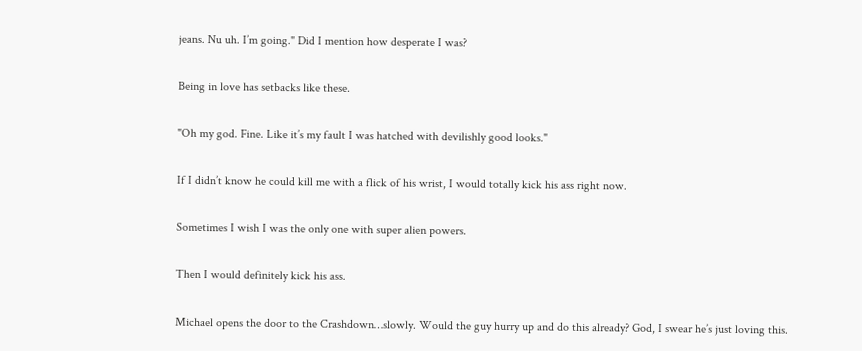jeans. Nu uh. I’m going." Did I mention how desperate I was?

Being in love has setbacks like these.

"Oh my god. Fine. Like it’s my fault I was hatched with devilishly good looks."

If I didn’t know he could kill me with a flick of his wrist, I would totally kick his ass right now.

Sometimes I wish I was the only one with super alien powers.

Then I would definitely kick his ass.

Michael opens the door to the Crashdown…slowly. Would the guy hurry up and do this already? God, I swear he’s just loving this.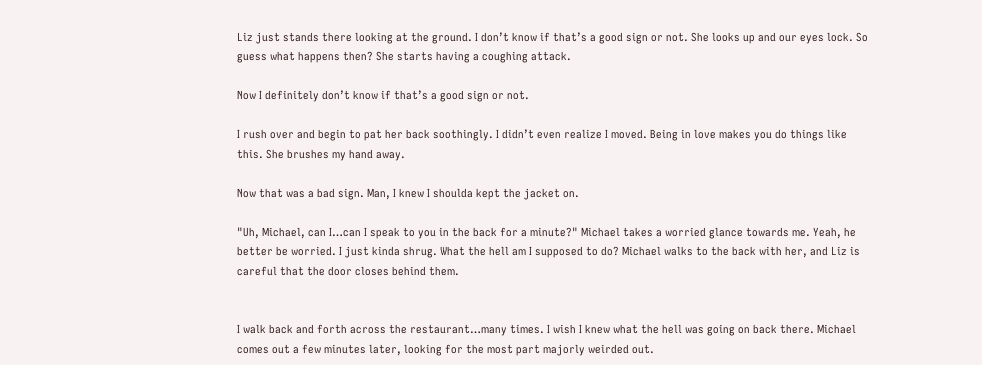Liz just stands there looking at the ground. I don’t know if that’s a good sign or not. She looks up and our eyes lock. So guess what happens then? She starts having a coughing attack.

Now I definitely don’t know if that’s a good sign or not.

I rush over and begin to pat her back soothingly. I didn’t even realize I moved. Being in love makes you do things like this. She brushes my hand away.

Now that was a bad sign. Man, I knew I shoulda kept the jacket on.

"Uh, Michael, can I…can I speak to you in the back for a minute?" Michael takes a worried glance towards me. Yeah, he better be worried. I just kinda shrug. What the hell am I supposed to do? Michael walks to the back with her, and Liz is careful that the door closes behind them.


I walk back and forth across the restaurant…many times. I wish I knew what the hell was going on back there. Michael comes out a few minutes later, looking for the most part majorly weirded out.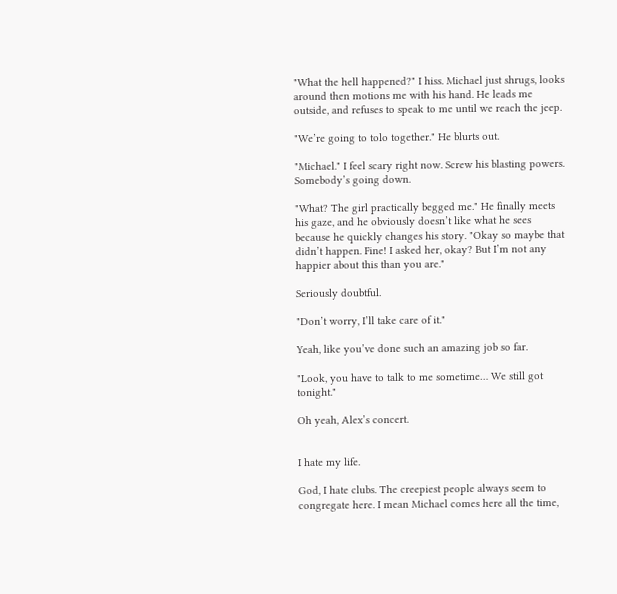"What the hell happened?" I hiss. Michael just shrugs, looks around then motions me with his hand. He leads me outside, and refuses to speak to me until we reach the jeep.

"We’re going to tolo together." He blurts out.

"Michael." I feel scary right now. Screw his blasting powers. Somebody’s going down.

"What? The girl practically begged me." He finally meets his gaze, and he obviously doesn’t like what he sees because he quickly changes his story. "Okay so maybe that didn’t happen. Fine! I asked her, okay? But I’m not any happier about this than you are."

Seriously doubtful.

"Don’t worry, I’ll take care of it."

Yeah, like you’ve done such an amazing job so far.

"Look, you have to talk to me sometime… We still got tonight."

Oh yeah, Alex’s concert.


I hate my life.

God, I hate clubs. The creepiest people always seem to congregate here. I mean Michael comes here all the time,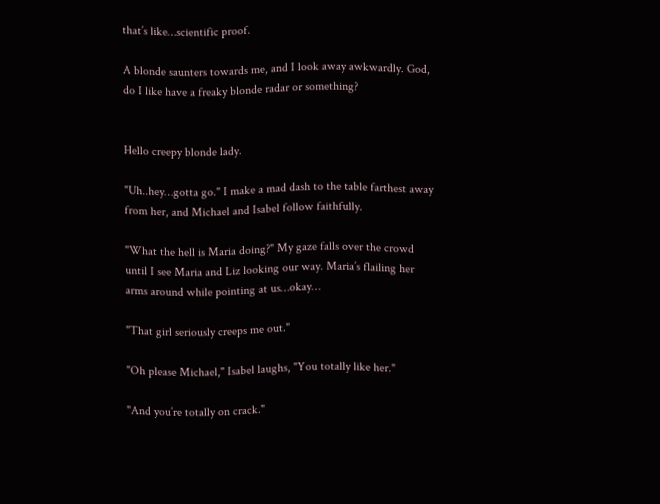that’s like…scientific proof.

A blonde saunters towards me, and I look away awkwardly. God, do I like have a freaky blonde radar or something?


Hello creepy blonde lady.

"Uh..hey…gotta go." I make a mad dash to the table farthest away from her, and Michael and Isabel follow faithfully.

"What the hell is Maria doing?" My gaze falls over the crowd until I see Maria and Liz looking our way. Maria’s flailing her arms around while pointing at us…okay…

"That girl seriously creeps me out."

"Oh please Michael," Isabel laughs, "You totally like her."

"And you’re totally on crack."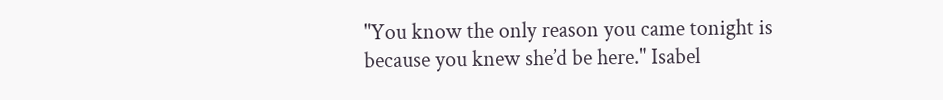"You know the only reason you came tonight is because you knew she’d be here." Isabel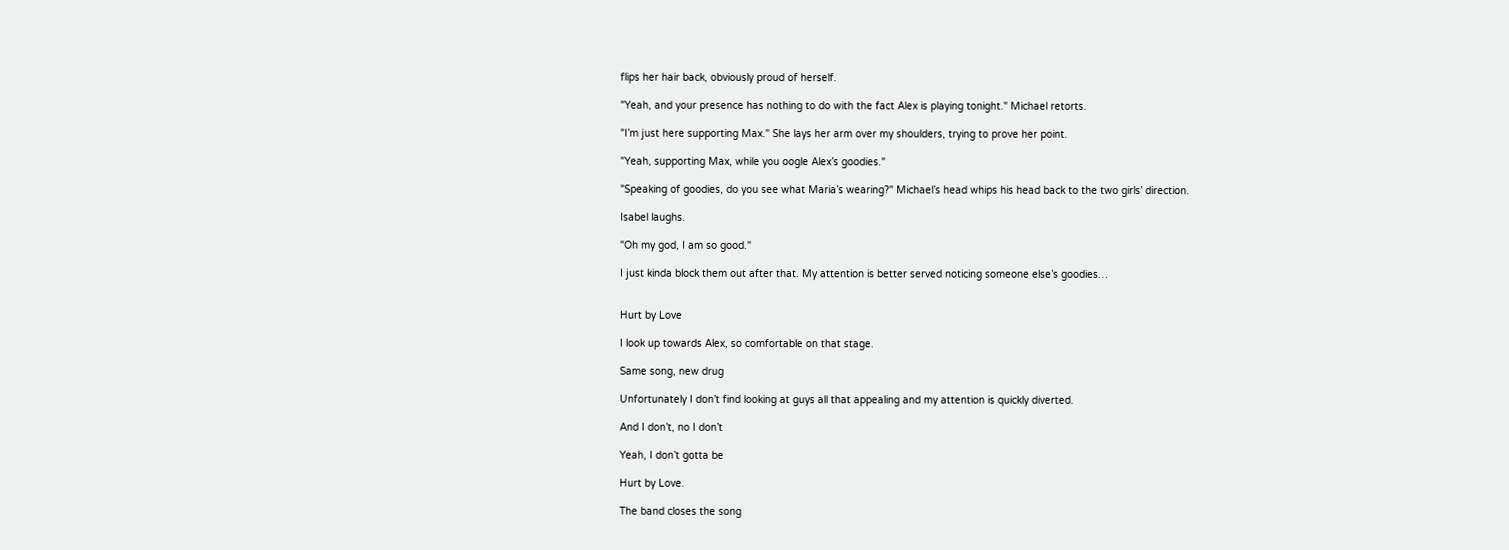flips her hair back, obviously proud of herself.

"Yeah, and your presence has nothing to do with the fact Alex is playing tonight." Michael retorts.

"I’m just here supporting Max." She lays her arm over my shoulders, trying to prove her point.

"Yeah, supporting Max, while you oogle Alex’s goodies."

"Speaking of goodies, do you see what Maria’s wearing?" Michael’s head whips his head back to the two girls’ direction.

Isabel laughs.

"Oh my god, I am so good."

I just kinda block them out after that. My attention is better served noticing someone else’s goodies…


Hurt by Love

I look up towards Alex, so comfortable on that stage.

Same song, new drug

Unfortunately I don’t find looking at guys all that appealing and my attention is quickly diverted.

And I don’t, no I don’t

Yeah, I don’t gotta be

Hurt by Love.

The band closes the song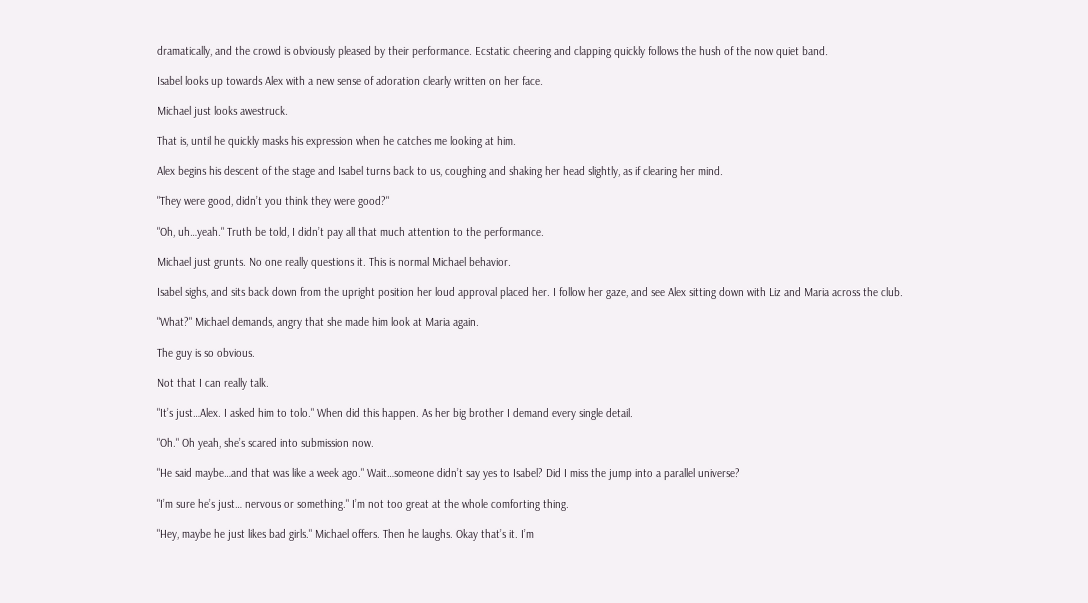dramatically, and the crowd is obviously pleased by their performance. Ecstatic cheering and clapping quickly follows the hush of the now quiet band.

Isabel looks up towards Alex with a new sense of adoration clearly written on her face.

Michael just looks awestruck.

That is, until he quickly masks his expression when he catches me looking at him.

Alex begins his descent of the stage and Isabel turns back to us, coughing and shaking her head slightly, as if clearing her mind.

"They were good, didn’t you think they were good?"

"Oh, uh…yeah." Truth be told, I didn’t pay all that much attention to the performance.

Michael just grunts. No one really questions it. This is normal Michael behavior.

Isabel sighs, and sits back down from the upright position her loud approval placed her. I follow her gaze, and see Alex sitting down with Liz and Maria across the club.

"What?" Michael demands, angry that she made him look at Maria again.

The guy is so obvious.

Not that I can really talk.

"It’s just…Alex. I asked him to tolo." When did this happen. As her big brother I demand every single detail.

"Oh." Oh yeah, she’s scared into submission now.

"He said maybe…and that was like a week ago." Wait…someone didn’t say yes to Isabel? Did I miss the jump into a parallel universe?

"I’m sure he’s just… nervous or something." I’m not too great at the whole comforting thing.

"Hey, maybe he just likes bad girls." Michael offers. Then he laughs. Okay that’s it. I’m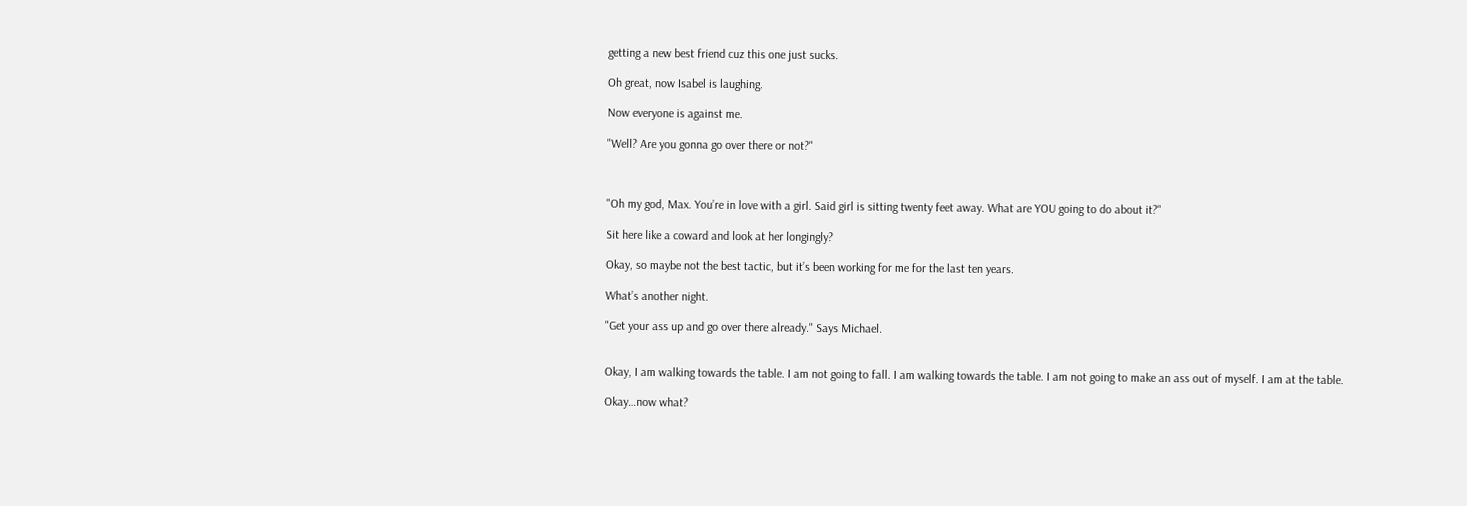getting a new best friend cuz this one just sucks.

Oh great, now Isabel is laughing.

Now everyone is against me.

"Well? Are you gonna go over there or not?"



"Oh my god, Max. You’re in love with a girl. Said girl is sitting twenty feet away. What are YOU going to do about it?"

Sit here like a coward and look at her longingly?

Okay, so maybe not the best tactic, but it’s been working for me for the last ten years.

What’s another night.

"Get your ass up and go over there already." Says Michael.


Okay, I am walking towards the table. I am not going to fall. I am walking towards the table. I am not going to make an ass out of myself. I am at the table.

Okay…now what?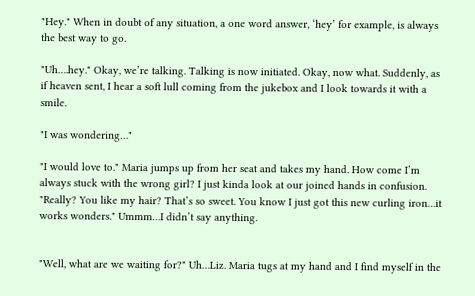"Hey." When in doubt of any situation, a one word answer, ‘hey’ for example, is always the best way to go.

"Uh….hey." Okay, we’re talking. Talking is now initiated. Okay, now what. Suddenly, as if heaven sent, I hear a soft lull coming from the jukebox and I look towards it with a smile.

"I was wondering…"

"I would love to." Maria jumps up from her seat and takes my hand. How come I’m always stuck with the wrong girl? I just kinda look at our joined hands in confusion. "Really? You like my hair? That’s so sweet. You know I just got this new curling iron…it works wonders." Ummm…I didn’t say anything.


"Well, what are we waiting for?" Uh…Liz. Maria tugs at my hand and I find myself in the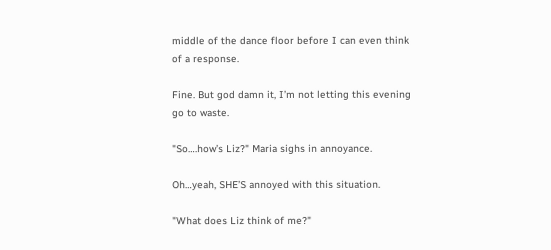middle of the dance floor before I can even think of a response.

Fine. But god damn it, I’m not letting this evening go to waste.

"So….how’s Liz?" Maria sighs in annoyance.

Oh…yeah, SHE’S annoyed with this situation.

"What does Liz think of me?"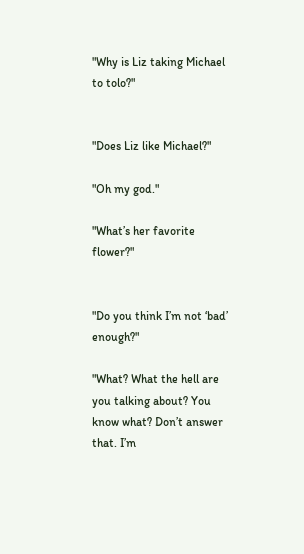"Why is Liz taking Michael to tolo?"


"Does Liz like Michael?"

"Oh my god."

"What’s her favorite flower?"


"Do you think I’m not ‘bad’ enough?"

"What? What the hell are you talking about? You know what? Don’t answer that. I’m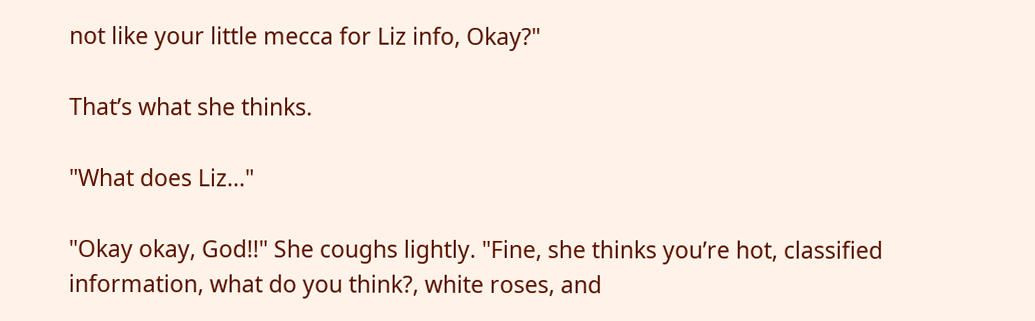not like your little mecca for Liz info, Okay?"

That’s what she thinks.

"What does Liz…"

"Okay okay, God!!" She coughs lightly. "Fine, she thinks you’re hot, classified information, what do you think?, white roses, and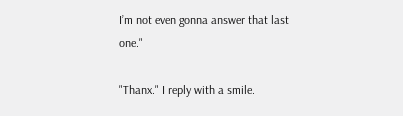I’m not even gonna answer that last one."

"Thanx." I reply with a smile.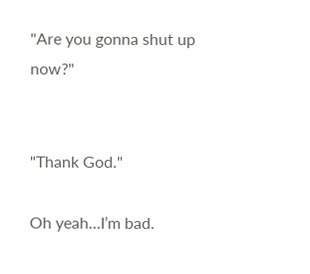"Are you gonna shut up now?"


"Thank God."

Oh yeah…I’m bad.